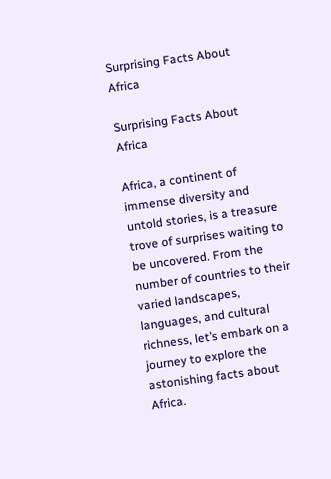Surprising Facts About Africa

Surprising Facts About Africa

Africa, a continent of immense diversity and untold stories, is a treasure trove of surprises waiting to be uncovered. From the number of countries to their varied landscapes, languages, and cultural richness, let’s embark on a journey to explore the astonishing facts about Africa.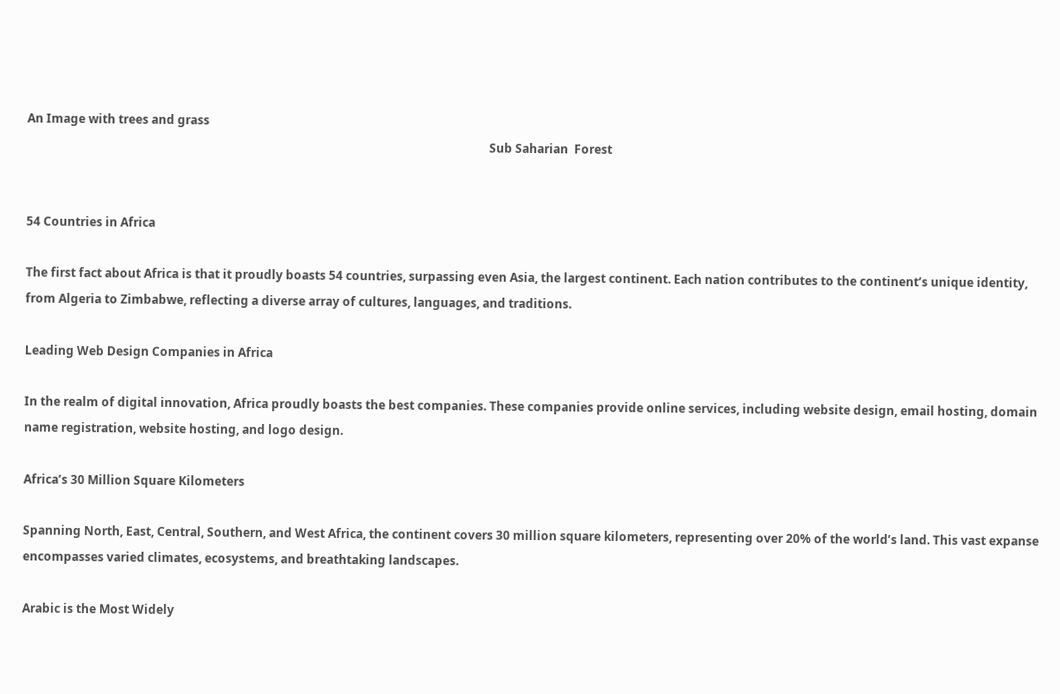An Image with trees and grass
                                                                                                                                                          Sub Saharian  Forest


54 Countries in Africa

The first fact about Africa is that it proudly boasts 54 countries, surpassing even Asia, the largest continent. Each nation contributes to the continent’s unique identity, from Algeria to Zimbabwe, reflecting a diverse array of cultures, languages, and traditions.

Leading Web Design Companies in Africa

In the realm of digital innovation, Africa proudly boasts the best companies. These companies provide online services, including website design, email hosting, domain name registration, website hosting, and logo design.

Africa’s 30 Million Square Kilometers

Spanning North, East, Central, Southern, and West Africa, the continent covers 30 million square kilometers, representing over 20% of the world’s land. This vast expanse encompasses varied climates, ecosystems, and breathtaking landscapes.

Arabic is the Most Widely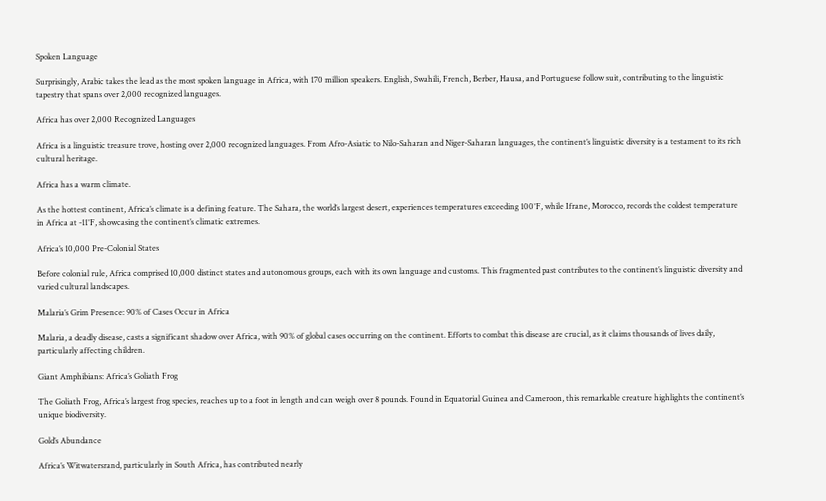Spoken Language

Surprisingly, Arabic takes the lead as the most spoken language in Africa, with 170 million speakers. English, Swahili, French, Berber, Hausa, and Portuguese follow suit, contributing to the linguistic tapestry that spans over 2,000 recognized languages.

Africa has over 2,000 Recognized Languages

Africa is a linguistic treasure trove, hosting over 2,000 recognized languages. From Afro-Asiatic to Nilo-Saharan and Niger-Saharan languages, the continent’s linguistic diversity is a testament to its rich cultural heritage.

Africa has a warm climate.

As the hottest continent, Africa’s climate is a defining feature. The Sahara, the world’s largest desert, experiences temperatures exceeding 100°F, while Ifrane, Morocco, records the coldest temperature in Africa at -11°F, showcasing the continent’s climatic extremes.

Africa’s 10,000 Pre-Colonial States

Before colonial rule, Africa comprised 10,000 distinct states and autonomous groups, each with its own language and customs. This fragmented past contributes to the continent’s linguistic diversity and varied cultural landscapes.

Malaria’s Grim Presence: 90% of Cases Occur in Africa

Malaria, a deadly disease, casts a significant shadow over Africa, with 90% of global cases occurring on the continent. Efforts to combat this disease are crucial, as it claims thousands of lives daily, particularly affecting children.

Giant Amphibians: Africa’s Goliath Frog

The Goliath Frog, Africa’s largest frog species, reaches up to a foot in length and can weigh over 8 pounds. Found in Equatorial Guinea and Cameroon, this remarkable creature highlights the continent’s unique biodiversity.

Gold’s Abundance

Africa’s Witwatersrand, particularly in South Africa, has contributed nearly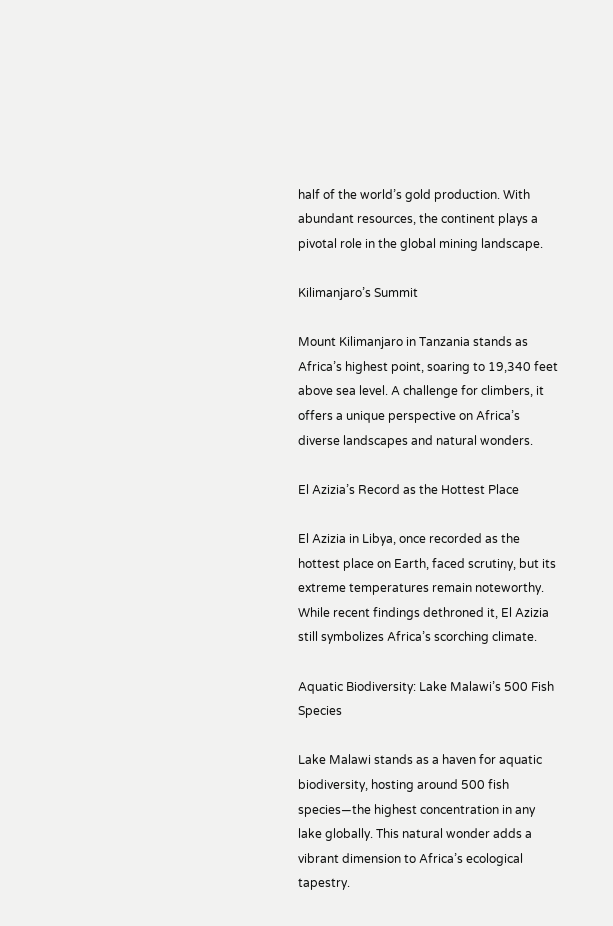half of the world’s gold production. With abundant resources, the continent plays a pivotal role in the global mining landscape.

Kilimanjaro’s Summit

Mount Kilimanjaro in Tanzania stands as Africa’s highest point, soaring to 19,340 feet above sea level. A challenge for climbers, it offers a unique perspective on Africa’s diverse landscapes and natural wonders.

El Azizia’s Record as the Hottest Place

El Azizia in Libya, once recorded as the hottest place on Earth, faced scrutiny, but its extreme temperatures remain noteworthy. While recent findings dethroned it, El Azizia still symbolizes Africa’s scorching climate.

Aquatic Biodiversity: Lake Malawi’s 500 Fish Species

Lake Malawi stands as a haven for aquatic biodiversity, hosting around 500 fish species—the highest concentration in any lake globally. This natural wonder adds a vibrant dimension to Africa’s ecological tapestry.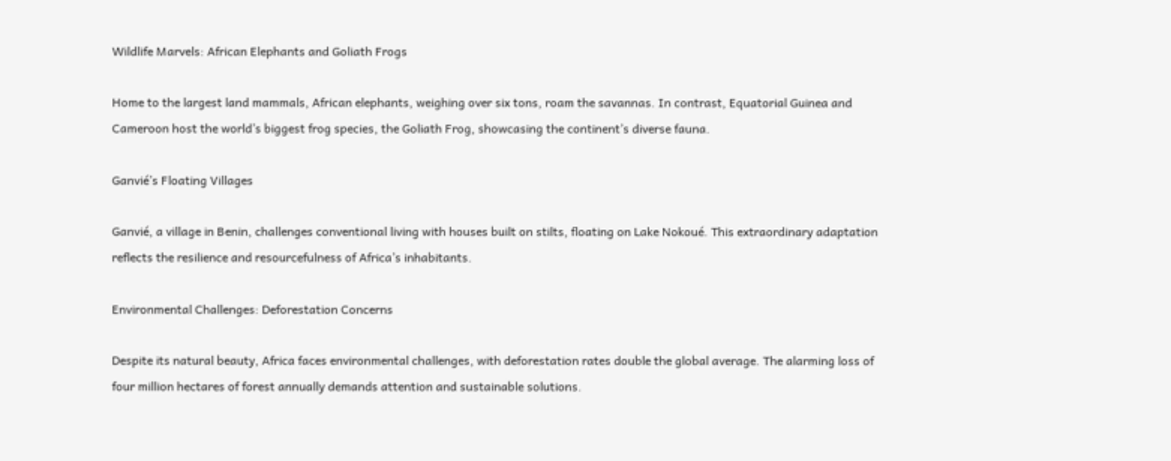Wildlife Marvels: African Elephants and Goliath Frogs

Home to the largest land mammals, African elephants, weighing over six tons, roam the savannas. In contrast, Equatorial Guinea and Cameroon host the world’s biggest frog species, the Goliath Frog, showcasing the continent’s diverse fauna.

Ganvié’s Floating Villages

Ganvié, a village in Benin, challenges conventional living with houses built on stilts, floating on Lake Nokoué. This extraordinary adaptation reflects the resilience and resourcefulness of Africa’s inhabitants.

Environmental Challenges: Deforestation Concerns

Despite its natural beauty, Africa faces environmental challenges, with deforestation rates double the global average. The alarming loss of four million hectares of forest annually demands attention and sustainable solutions.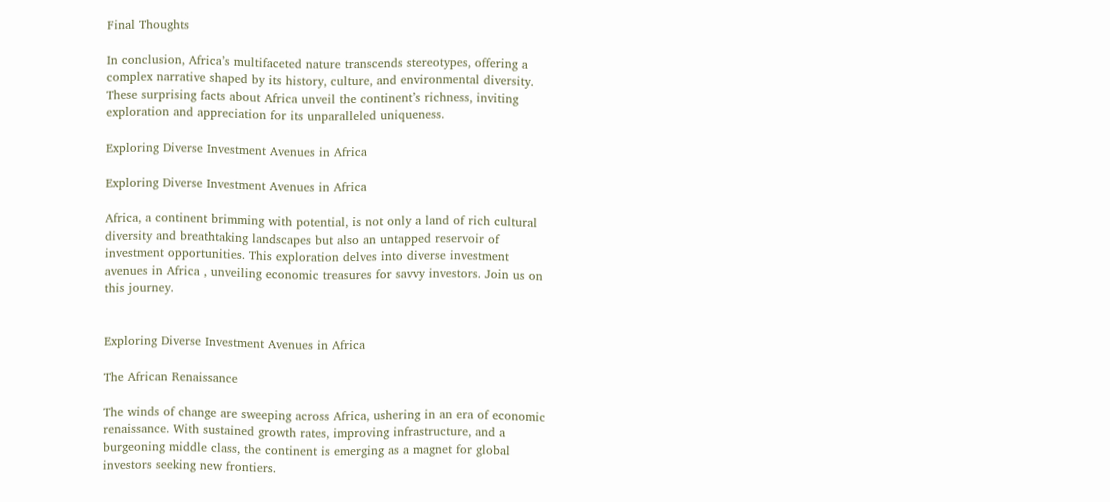Final Thoughts

In conclusion, Africa’s multifaceted nature transcends stereotypes, offering a complex narrative shaped by its history, culture, and environmental diversity. These surprising facts about Africa unveil the continent’s richness, inviting exploration and appreciation for its unparalleled uniqueness.

Exploring Diverse Investment Avenues in Africa

Exploring Diverse Investment Avenues in Africa

Africa, a continent brimming with potential, is not only a land of rich cultural diversity and breathtaking landscapes but also an untapped reservoir of investment opportunities. This exploration delves into diverse investment avenues in Africa , unveiling economic treasures for savvy investors. Join us on this journey.


Exploring Diverse Investment Avenues in Africa

The African Renaissance

The winds of change are sweeping across Africa, ushering in an era of economic renaissance. With sustained growth rates, improving infrastructure, and a burgeoning middle class, the continent is emerging as a magnet for global investors seeking new frontiers.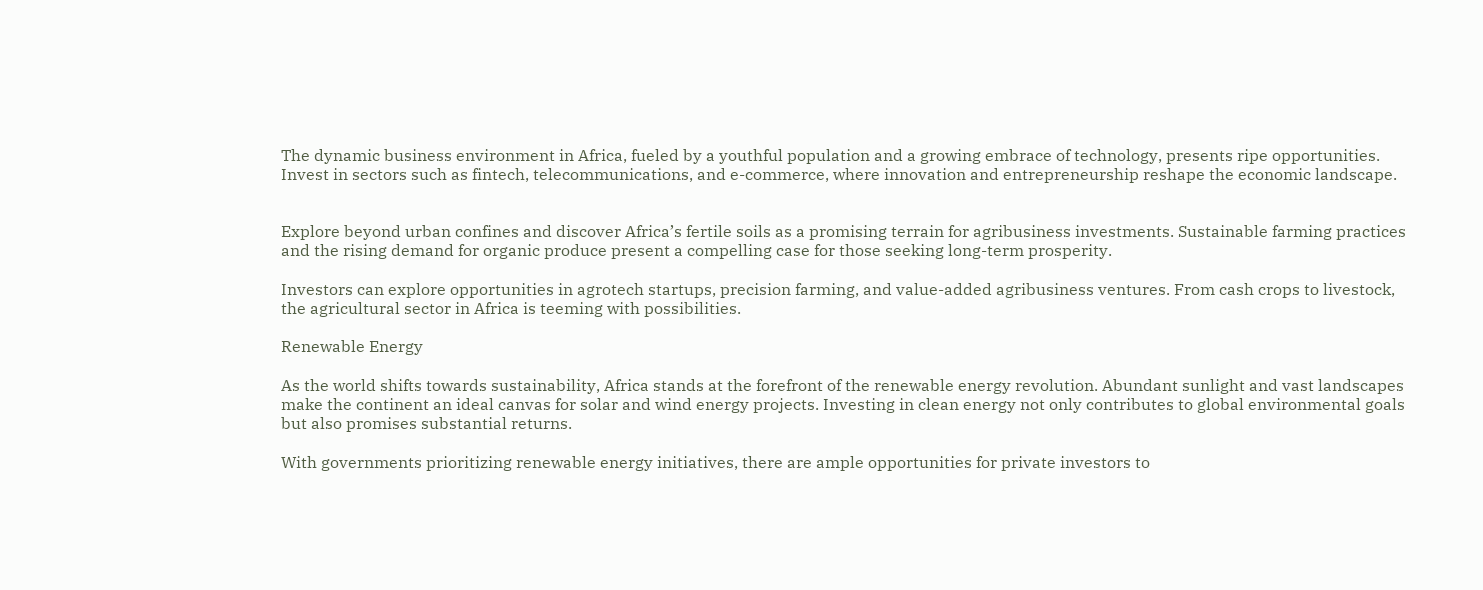The dynamic business environment in Africa, fueled by a youthful population and a growing embrace of technology, presents ripe opportunities. Invest in sectors such as fintech, telecommunications, and e-commerce, where innovation and entrepreneurship reshape the economic landscape.


Explore beyond urban confines and discover Africa’s fertile soils as a promising terrain for agribusiness investments. Sustainable farming practices and the rising demand for organic produce present a compelling case for those seeking long-term prosperity.

Investors can explore opportunities in agrotech startups, precision farming, and value-added agribusiness ventures. From cash crops to livestock, the agricultural sector in Africa is teeming with possibilities.

Renewable Energy

As the world shifts towards sustainability, Africa stands at the forefront of the renewable energy revolution. Abundant sunlight and vast landscapes make the continent an ideal canvas for solar and wind energy projects. Investing in clean energy not only contributes to global environmental goals but also promises substantial returns.

With governments prioritizing renewable energy initiatives, there are ample opportunities for private investors to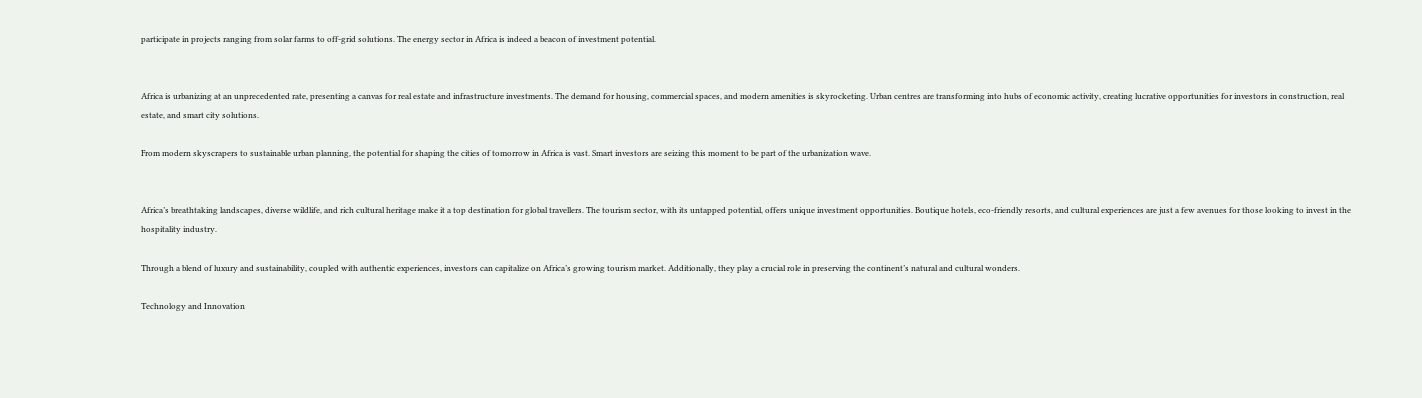participate in projects ranging from solar farms to off-grid solutions. The energy sector in Africa is indeed a beacon of investment potential.


Africa is urbanizing at an unprecedented rate, presenting a canvas for real estate and infrastructure investments. The demand for housing, commercial spaces, and modern amenities is skyrocketing. Urban centres are transforming into hubs of economic activity, creating lucrative opportunities for investors in construction, real estate, and smart city solutions.

From modern skyscrapers to sustainable urban planning, the potential for shaping the cities of tomorrow in Africa is vast. Smart investors are seizing this moment to be part of the urbanization wave.


Africa’s breathtaking landscapes, diverse wildlife, and rich cultural heritage make it a top destination for global travellers. The tourism sector, with its untapped potential, offers unique investment opportunities. Boutique hotels, eco-friendly resorts, and cultural experiences are just a few avenues for those looking to invest in the hospitality industry.

Through a blend of luxury and sustainability, coupled with authentic experiences, investors can capitalize on Africa’s growing tourism market. Additionally, they play a crucial role in preserving the continent’s natural and cultural wonders.

Technology and Innovation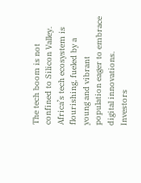The tech boom is not confined to Silicon Valley. Africa’s tech ecosystem is flourishing, fueled by a young and vibrant population eager to embrace digital innovations. Investors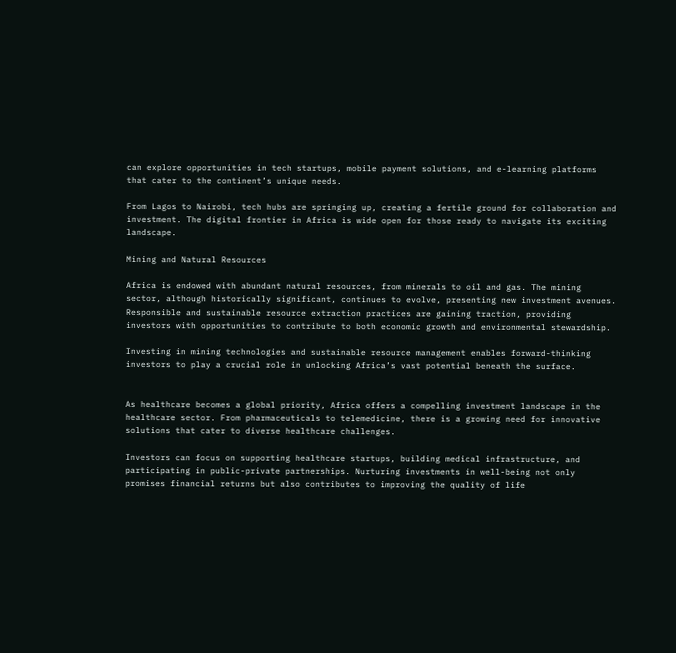can explore opportunities in tech startups, mobile payment solutions, and e-learning platforms that cater to the continent’s unique needs.

From Lagos to Nairobi, tech hubs are springing up, creating a fertile ground for collaboration and investment. The digital frontier in Africa is wide open for those ready to navigate its exciting landscape.

Mining and Natural Resources

Africa is endowed with abundant natural resources, from minerals to oil and gas. The mining sector, although historically significant, continues to evolve, presenting new investment avenues. Responsible and sustainable resource extraction practices are gaining traction, providing investors with opportunities to contribute to both economic growth and environmental stewardship.

Investing in mining technologies and sustainable resource management enables forward-thinking investors to play a crucial role in unlocking Africa’s vast potential beneath the surface.


As healthcare becomes a global priority, Africa offers a compelling investment landscape in the healthcare sector. From pharmaceuticals to telemedicine, there is a growing need for innovative solutions that cater to diverse healthcare challenges.

Investors can focus on supporting healthcare startups, building medical infrastructure, and participating in public-private partnerships. Nurturing investments in well-being not only promises financial returns but also contributes to improving the quality of life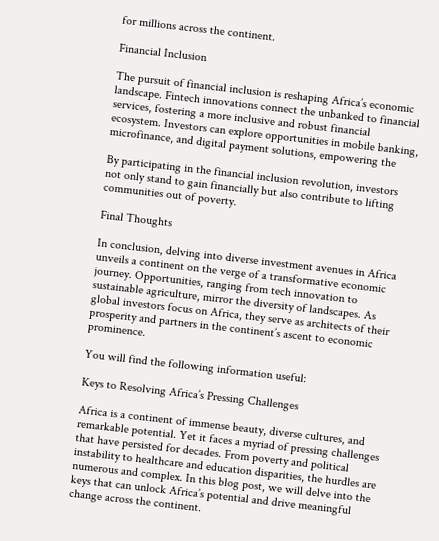for millions across the continent.

Financial Inclusion

The pursuit of financial inclusion is reshaping Africa’s economic landscape. Fintech innovations connect the unbanked to financial services, fostering a more inclusive and robust financial ecosystem. Investors can explore opportunities in mobile banking, microfinance, and digital payment solutions, empowering the

By participating in the financial inclusion revolution, investors not only stand to gain financially but also contribute to lifting communities out of poverty.

Final Thoughts

In conclusion, delving into diverse investment avenues in Africa unveils a continent on the verge of a transformative economic journey. Opportunities, ranging from tech innovation to sustainable agriculture, mirror the diversity of landscapes. As global investors focus on Africa, they serve as architects of their prosperity and partners in the continent’s ascent to economic prominence.

You will find the following information useful:

Keys to Resolving Africa’s Pressing Challenges

Africa is a continent of immense beauty, diverse cultures, and remarkable potential. Yet it faces a myriad of pressing challenges that have persisted for decades. From poverty and political instability to healthcare and education disparities, the hurdles are numerous and complex. In this blog post, we will delve into the keys that can unlock Africa’s potential and drive meaningful change across the continent.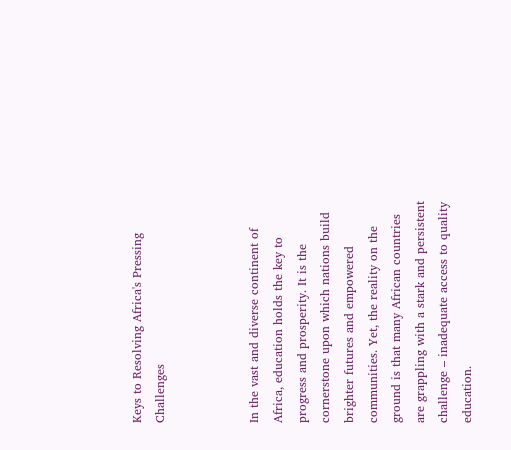Keys to Resolving Africa's Pressing Challenges



In the vast and diverse continent of Africa, education holds the key to progress and prosperity. It is the cornerstone upon which nations build brighter futures and empowered communities. Yet, the reality on the ground is that many African countries are grappling with a stark and persistent challenge – inadequate access to quality education.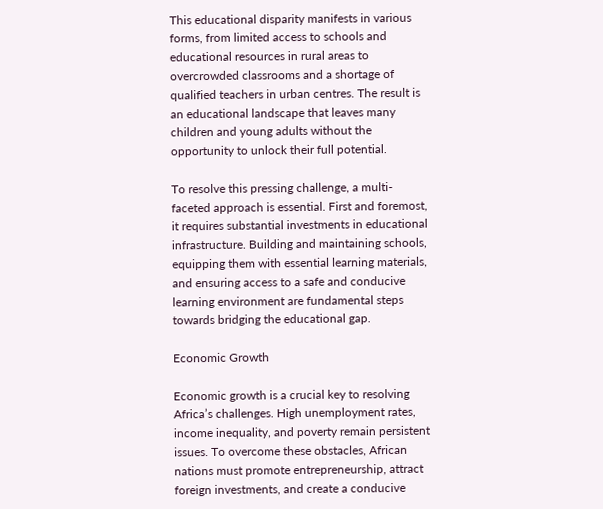This educational disparity manifests in various forms, from limited access to schools and educational resources in rural areas to overcrowded classrooms and a shortage of qualified teachers in urban centres. The result is an educational landscape that leaves many children and young adults without the opportunity to unlock their full potential.

To resolve this pressing challenge, a multi-faceted approach is essential. First and foremost, it requires substantial investments in educational infrastructure. Building and maintaining schools, equipping them with essential learning materials, and ensuring access to a safe and conducive learning environment are fundamental steps towards bridging the educational gap.

Economic Growth

Economic growth is a crucial key to resolving Africa’s challenges. High unemployment rates, income inequality, and poverty remain persistent issues. To overcome these obstacles, African nations must promote entrepreneurship, attract foreign investments, and create a conducive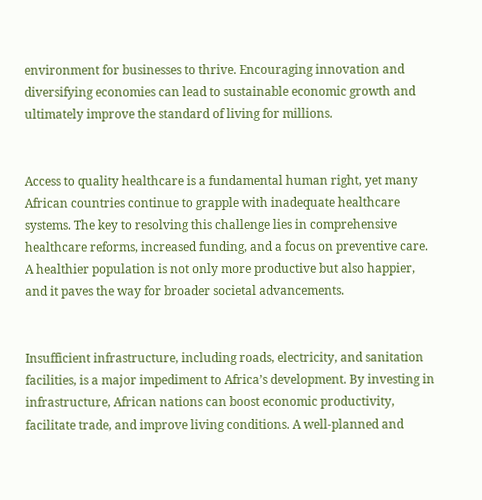environment for businesses to thrive. Encouraging innovation and diversifying economies can lead to sustainable economic growth and ultimately improve the standard of living for millions.


Access to quality healthcare is a fundamental human right, yet many African countries continue to grapple with inadequate healthcare systems. The key to resolving this challenge lies in comprehensive healthcare reforms, increased funding, and a focus on preventive care. A healthier population is not only more productive but also happier, and it paves the way for broader societal advancements.


Insufficient infrastructure, including roads, electricity, and sanitation facilities, is a major impediment to Africa’s development. By investing in infrastructure, African nations can boost economic productivity, facilitate trade, and improve living conditions. A well-planned and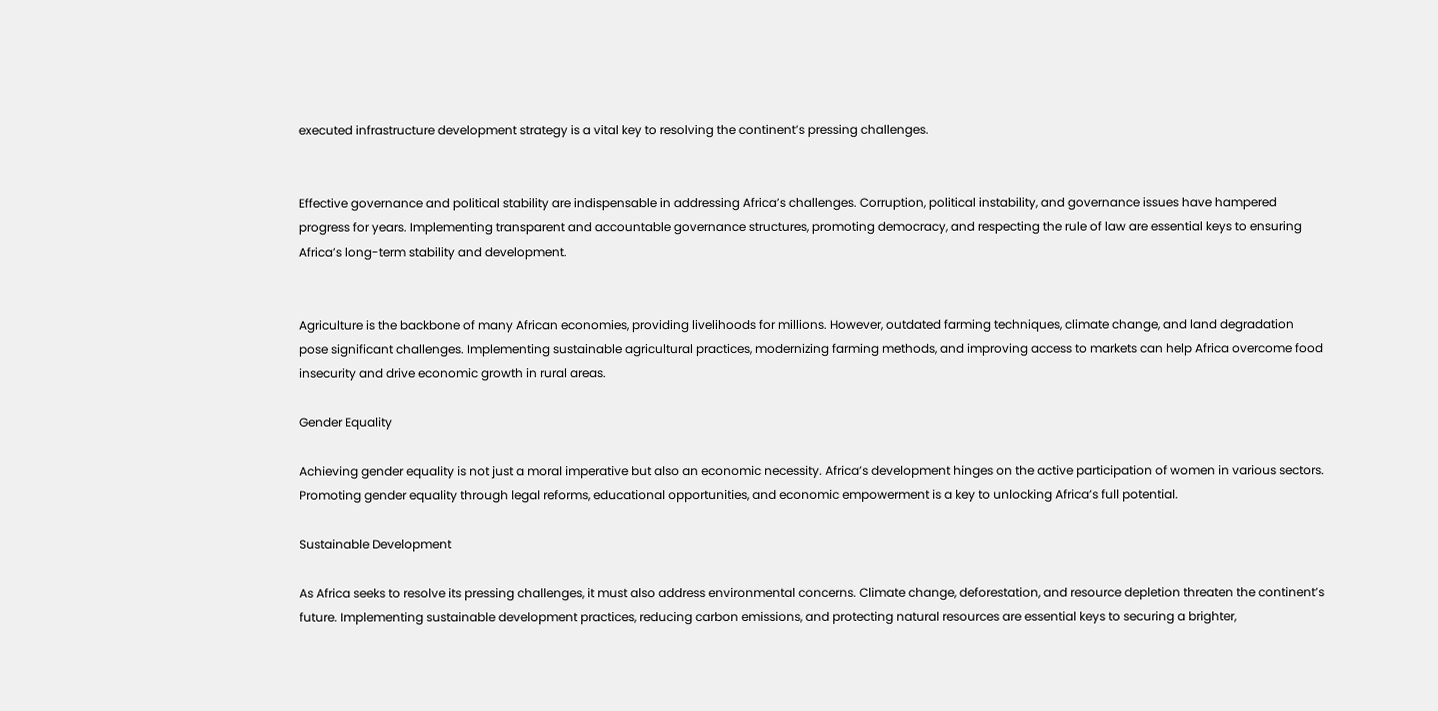executed infrastructure development strategy is a vital key to resolving the continent’s pressing challenges.


Effective governance and political stability are indispensable in addressing Africa’s challenges. Corruption, political instability, and governance issues have hampered progress for years. Implementing transparent and accountable governance structures, promoting democracy, and respecting the rule of law are essential keys to ensuring Africa’s long-term stability and development.


Agriculture is the backbone of many African economies, providing livelihoods for millions. However, outdated farming techniques, climate change, and land degradation pose significant challenges. Implementing sustainable agricultural practices, modernizing farming methods, and improving access to markets can help Africa overcome food insecurity and drive economic growth in rural areas.

Gender Equality

Achieving gender equality is not just a moral imperative but also an economic necessity. Africa’s development hinges on the active participation of women in various sectors. Promoting gender equality through legal reforms, educational opportunities, and economic empowerment is a key to unlocking Africa’s full potential.

Sustainable Development

As Africa seeks to resolve its pressing challenges, it must also address environmental concerns. Climate change, deforestation, and resource depletion threaten the continent’s future. Implementing sustainable development practices, reducing carbon emissions, and protecting natural resources are essential keys to securing a brighter,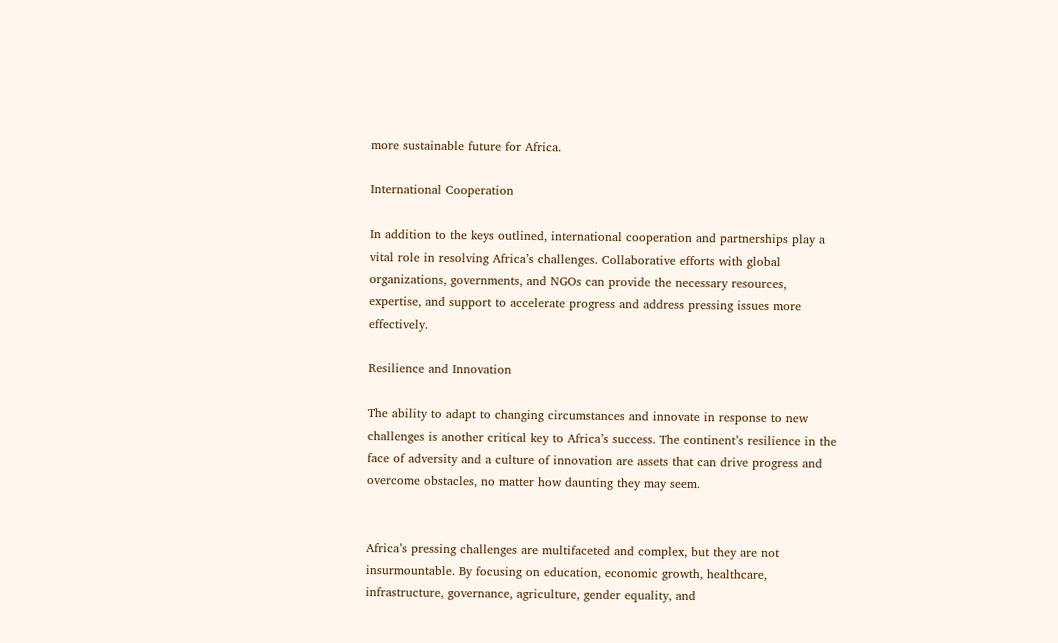more sustainable future for Africa.

International Cooperation

In addition to the keys outlined, international cooperation and partnerships play a vital role in resolving Africa’s challenges. Collaborative efforts with global organizations, governments, and NGOs can provide the necessary resources, expertise, and support to accelerate progress and address pressing issues more effectively.

Resilience and Innovation

The ability to adapt to changing circumstances and innovate in response to new challenges is another critical key to Africa’s success. The continent’s resilience in the face of adversity and a culture of innovation are assets that can drive progress and overcome obstacles, no matter how daunting they may seem.


Africa’s pressing challenges are multifaceted and complex, but they are not insurmountable. By focusing on education, economic growth, healthcare, infrastructure, governance, agriculture, gender equality, and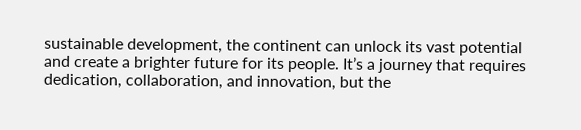sustainable development, the continent can unlock its vast potential and create a brighter future for its people. It’s a journey that requires dedication, collaboration, and innovation, but the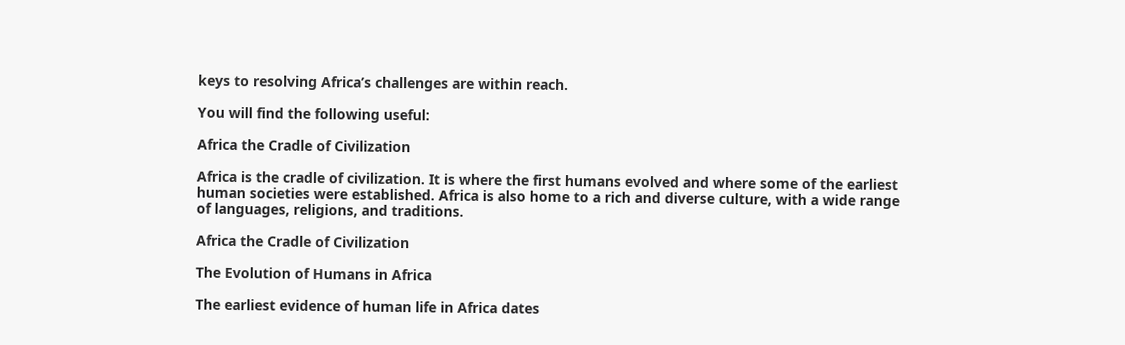keys to resolving Africa’s challenges are within reach.

You will find the following useful:

Africa the Cradle of Civilization

Africa is the cradle of civilization. It is where the first humans evolved and where some of the earliest human societies were established. Africa is also home to a rich and diverse culture, with a wide range of languages, religions, and traditions.

Africa the Cradle of Civilization

The Evolution of Humans in Africa

The earliest evidence of human life in Africa dates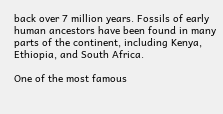back over 7 million years. Fossils of early human ancestors have been found in many parts of the continent, including Kenya, Ethiopia, and South Africa.

One of the most famous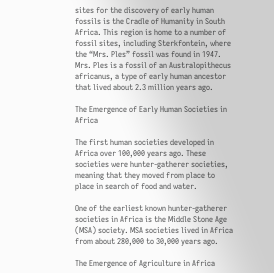sites for the discovery of early human fossils is the Cradle of Humanity in South Africa. This region is home to a number of fossil sites, including Sterkfontein, where the “Mrs. Ples” fossil was found in 1947. Mrs. Ples is a fossil of an Australopithecus africanus, a type of early human ancestor that lived about 2.3 million years ago.

The Emergence of Early Human Societies in Africa

The first human societies developed in Africa over 100,000 years ago. These societies were hunter-gatherer societies, meaning that they moved from place to place in search of food and water.

One of the earliest known hunter-gatherer societies in Africa is the Middle Stone Age (MSA) society. MSA societies lived in Africa from about 280,000 to 30,000 years ago.

The Emergence of Agriculture in Africa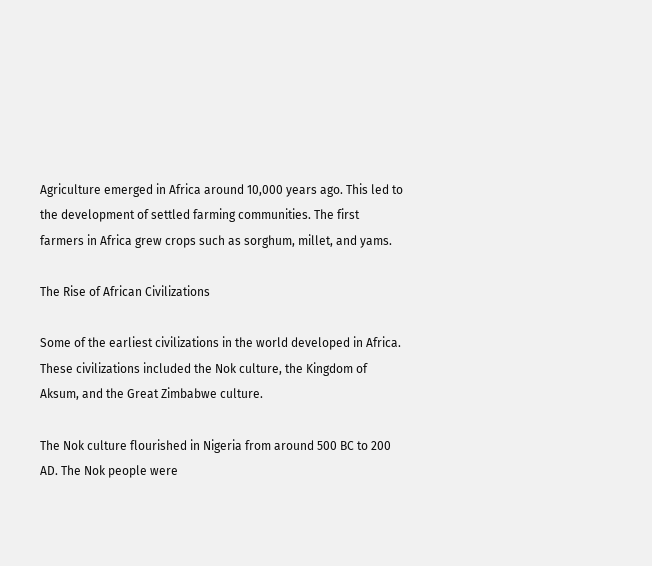Agriculture emerged in Africa around 10,000 years ago. This led to the development of settled farming communities. The first farmers in Africa grew crops such as sorghum, millet, and yams.

The Rise of African Civilizations

Some of the earliest civilizations in the world developed in Africa. These civilizations included the Nok culture, the Kingdom of Aksum, and the Great Zimbabwe culture.

The Nok culture flourished in Nigeria from around 500 BC to 200 AD. The Nok people were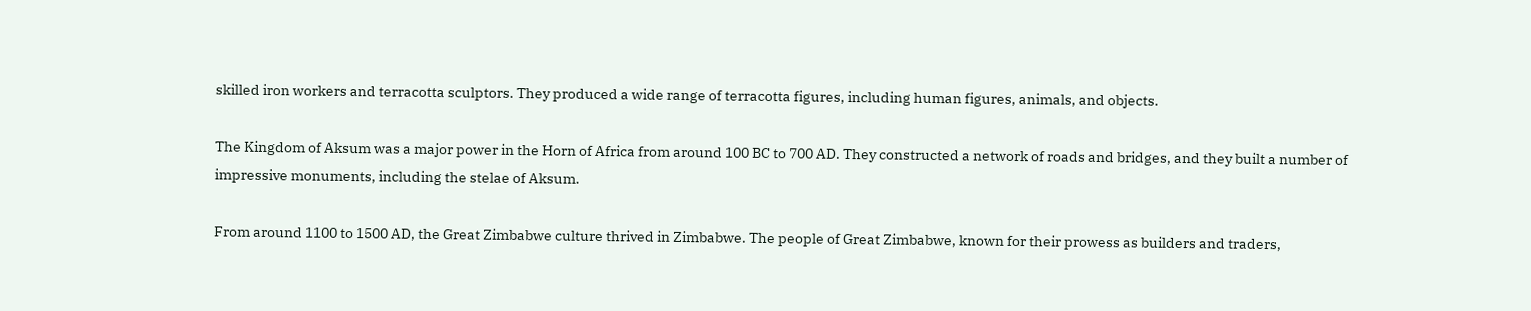skilled iron workers and terracotta sculptors. They produced a wide range of terracotta figures, including human figures, animals, and objects.

The Kingdom of Aksum was a major power in the Horn of Africa from around 100 BC to 700 AD. They constructed a network of roads and bridges, and they built a number of impressive monuments, including the stelae of Aksum.

From around 1100 to 1500 AD, the Great Zimbabwe culture thrived in Zimbabwe. The people of Great Zimbabwe, known for their prowess as builders and traders,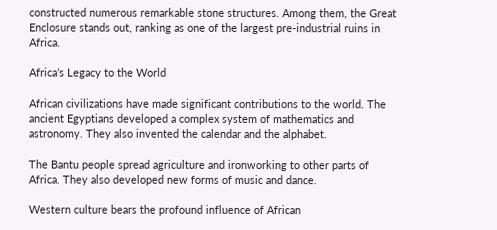constructed numerous remarkable stone structures. Among them, the Great Enclosure stands out, ranking as one of the largest pre-industrial ruins in Africa.

Africa’s Legacy to the World

African civilizations have made significant contributions to the world. The ancient Egyptians developed a complex system of mathematics and astronomy. They also invented the calendar and the alphabet.

The Bantu people spread agriculture and ironworking to other parts of Africa. They also developed new forms of music and dance.

Western culture bears the profound influence of African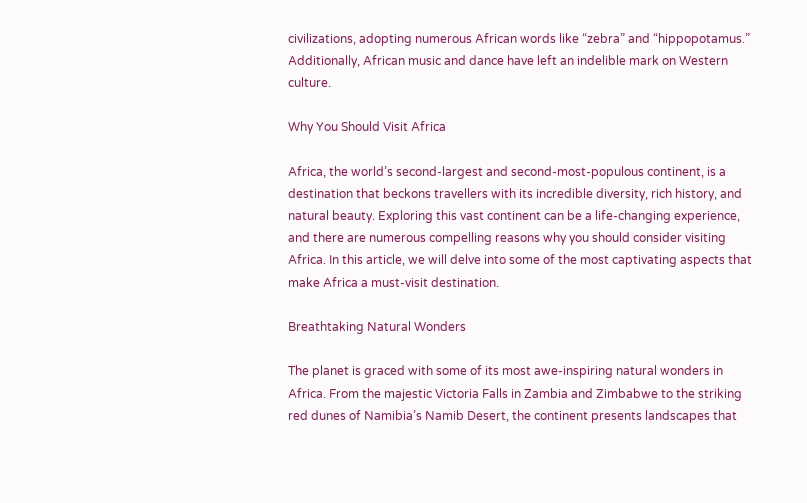civilizations, adopting numerous African words like “zebra” and “hippopotamus.” Additionally, African music and dance have left an indelible mark on Western culture.

Why You Should Visit Africa

Africa, the world’s second-largest and second-most-populous continent, is a destination that beckons travellers with its incredible diversity, rich history, and natural beauty. Exploring this vast continent can be a life-changing experience, and there are numerous compelling reasons why you should consider visiting Africa. In this article, we will delve into some of the most captivating aspects that make Africa a must-visit destination.

Breathtaking Natural Wonders

The planet is graced with some of its most awe-inspiring natural wonders in Africa. From the majestic Victoria Falls in Zambia and Zimbabwe to the striking red dunes of Namibia’s Namib Desert, the continent presents landscapes that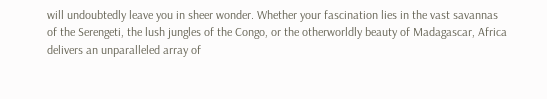will undoubtedly leave you in sheer wonder. Whether your fascination lies in the vast savannas of the Serengeti, the lush jungles of the Congo, or the otherworldly beauty of Madagascar, Africa delivers an unparalleled array of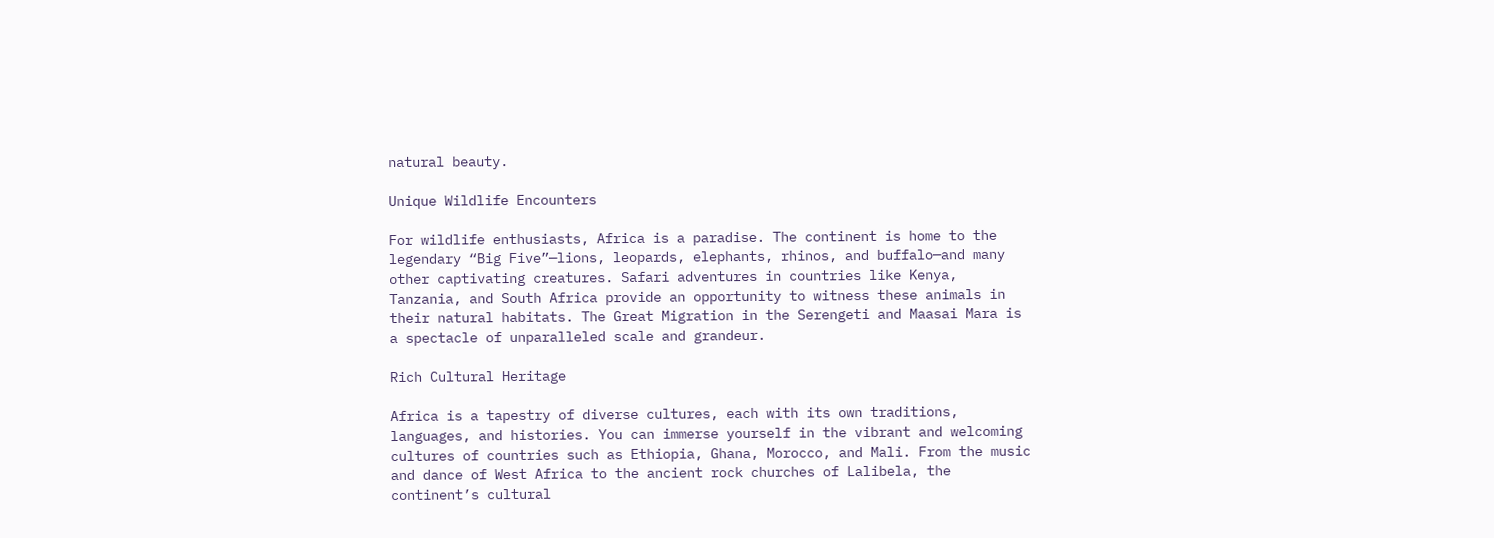natural beauty.

Unique Wildlife Encounters

For wildlife enthusiasts, Africa is a paradise. The continent is home to the legendary “Big Five”—lions, leopards, elephants, rhinos, and buffalo—and many other captivating creatures. Safari adventures in countries like Kenya, Tanzania, and South Africa provide an opportunity to witness these animals in their natural habitats. The Great Migration in the Serengeti and Maasai Mara is a spectacle of unparalleled scale and grandeur.

Rich Cultural Heritage

Africa is a tapestry of diverse cultures, each with its own traditions, languages, and histories. You can immerse yourself in the vibrant and welcoming cultures of countries such as Ethiopia, Ghana, Morocco, and Mali. From the music and dance of West Africa to the ancient rock churches of Lalibela, the continent’s cultural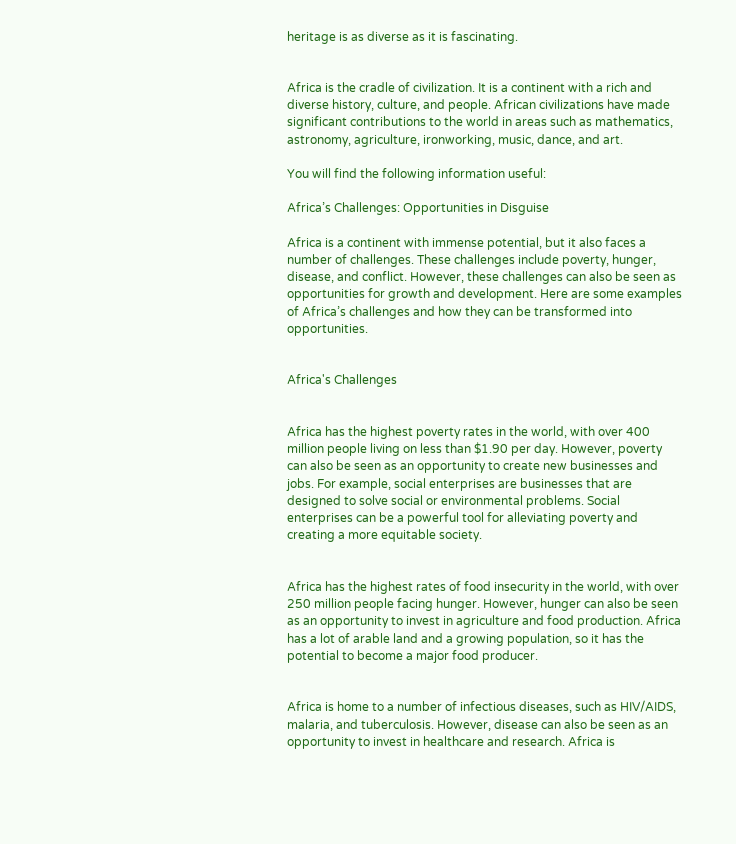heritage is as diverse as it is fascinating.


Africa is the cradle of civilization. It is a continent with a rich and diverse history, culture, and people. African civilizations have made significant contributions to the world in areas such as mathematics, astronomy, agriculture, ironworking, music, dance, and art.

You will find the following information useful:

Africa’s Challenges: Opportunities in Disguise

Africa is a continent with immense potential, but it also faces a number of challenges. These challenges include poverty, hunger, disease, and conflict. However, these challenges can also be seen as opportunities for growth and development. Here are some examples of Africa’s challenges and how they can be transformed into opportunities.


Africa's Challenges


Africa has the highest poverty rates in the world, with over 400 million people living on less than $1.90 per day. However, poverty can also be seen as an opportunity to create new businesses and jobs. For example, social enterprises are businesses that are designed to solve social or environmental problems. Social enterprises can be a powerful tool for alleviating poverty and creating a more equitable society.


Africa has the highest rates of food insecurity in the world, with over 250 million people facing hunger. However, hunger can also be seen as an opportunity to invest in agriculture and food production. Africa has a lot of arable land and a growing population, so it has the potential to become a major food producer.


Africa is home to a number of infectious diseases, such as HIV/AIDS, malaria, and tuberculosis. However, disease can also be seen as an opportunity to invest in healthcare and research. Africa is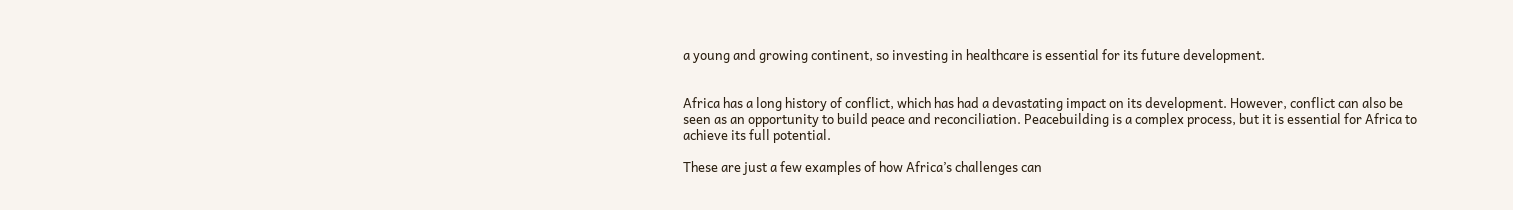a young and growing continent, so investing in healthcare is essential for its future development.


Africa has a long history of conflict, which has had a devastating impact on its development. However, conflict can also be seen as an opportunity to build peace and reconciliation. Peacebuilding is a complex process, but it is essential for Africa to achieve its full potential.

These are just a few examples of how Africa’s challenges can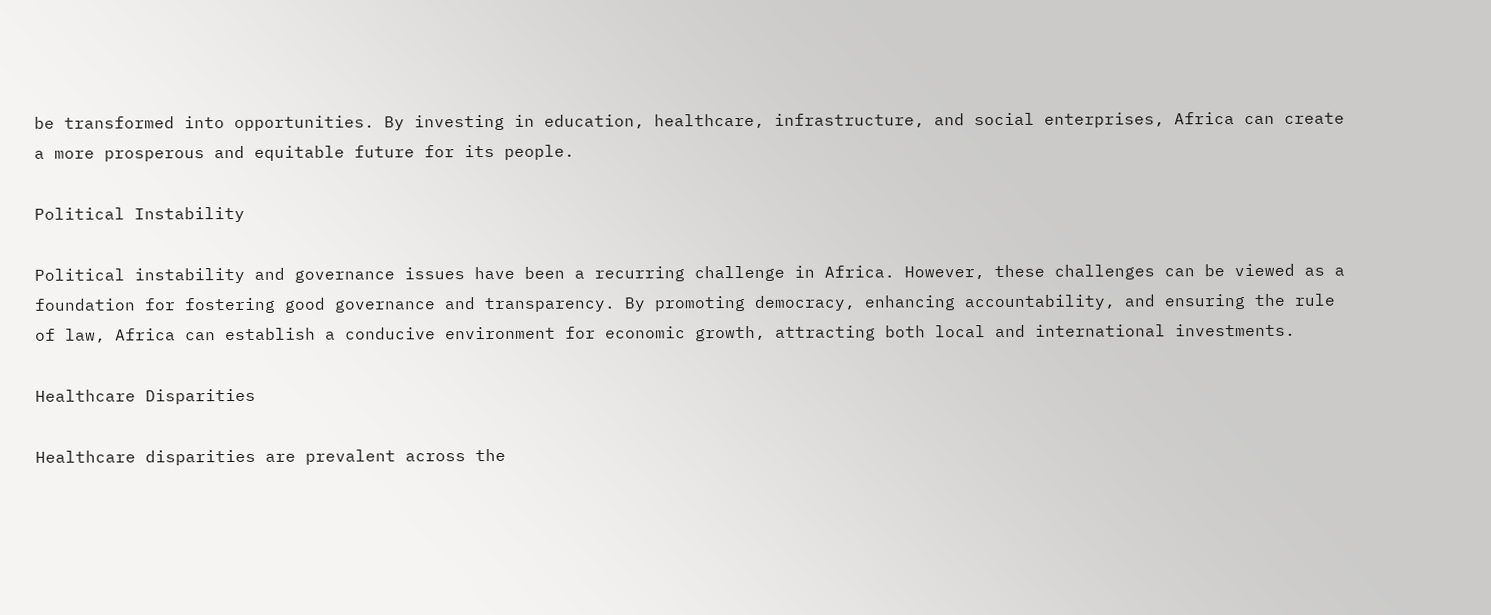be transformed into opportunities. By investing in education, healthcare, infrastructure, and social enterprises, Africa can create a more prosperous and equitable future for its people.

Political Instability

Political instability and governance issues have been a recurring challenge in Africa. However, these challenges can be viewed as a foundation for fostering good governance and transparency. By promoting democracy, enhancing accountability, and ensuring the rule of law, Africa can establish a conducive environment for economic growth, attracting both local and international investments.

Healthcare Disparities

Healthcare disparities are prevalent across the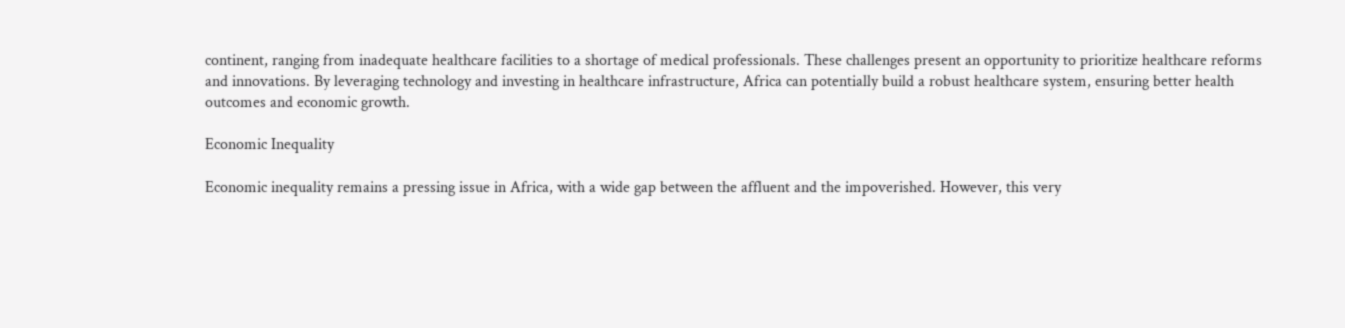continent, ranging from inadequate healthcare facilities to a shortage of medical professionals. These challenges present an opportunity to prioritize healthcare reforms and innovations. By leveraging technology and investing in healthcare infrastructure, Africa can potentially build a robust healthcare system, ensuring better health outcomes and economic growth.

Economic Inequality

Economic inequality remains a pressing issue in Africa, with a wide gap between the affluent and the impoverished. However, this very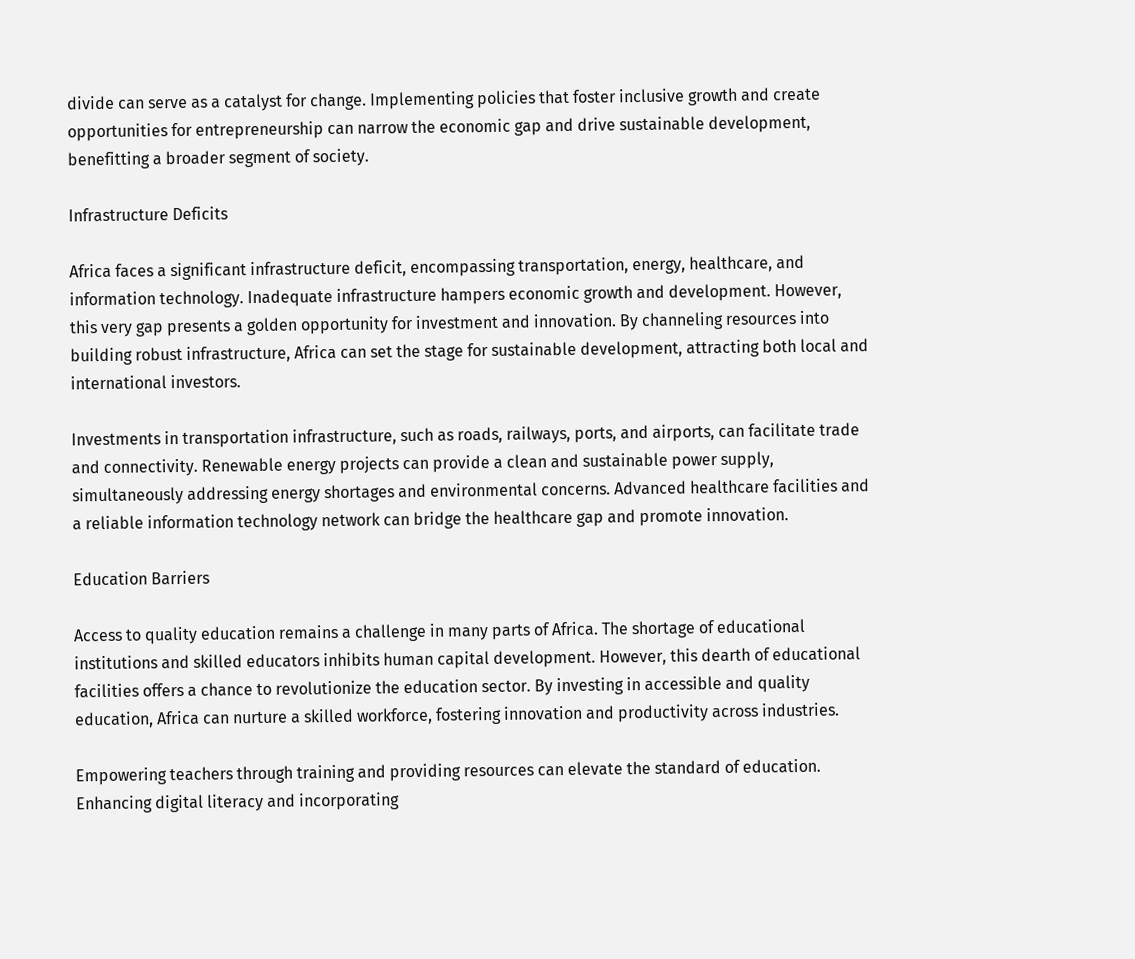divide can serve as a catalyst for change. Implementing policies that foster inclusive growth and create opportunities for entrepreneurship can narrow the economic gap and drive sustainable development, benefitting a broader segment of society.

Infrastructure Deficits

Africa faces a significant infrastructure deficit, encompassing transportation, energy, healthcare, and information technology. Inadequate infrastructure hampers economic growth and development. However, this very gap presents a golden opportunity for investment and innovation. By channeling resources into building robust infrastructure, Africa can set the stage for sustainable development, attracting both local and international investors.

Investments in transportation infrastructure, such as roads, railways, ports, and airports, can facilitate trade and connectivity. Renewable energy projects can provide a clean and sustainable power supply, simultaneously addressing energy shortages and environmental concerns. Advanced healthcare facilities and a reliable information technology network can bridge the healthcare gap and promote innovation.

Education Barriers

Access to quality education remains a challenge in many parts of Africa. The shortage of educational institutions and skilled educators inhibits human capital development. However, this dearth of educational facilities offers a chance to revolutionize the education sector. By investing in accessible and quality education, Africa can nurture a skilled workforce, fostering innovation and productivity across industries.

Empowering teachers through training and providing resources can elevate the standard of education. Enhancing digital literacy and incorporating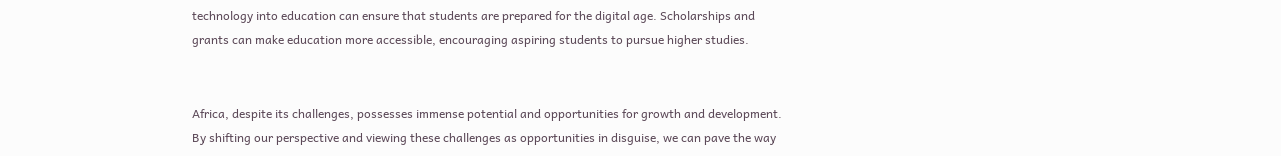technology into education can ensure that students are prepared for the digital age. Scholarships and grants can make education more accessible, encouraging aspiring students to pursue higher studies.


Africa, despite its challenges, possesses immense potential and opportunities for growth and development. By shifting our perspective and viewing these challenges as opportunities in disguise, we can pave the way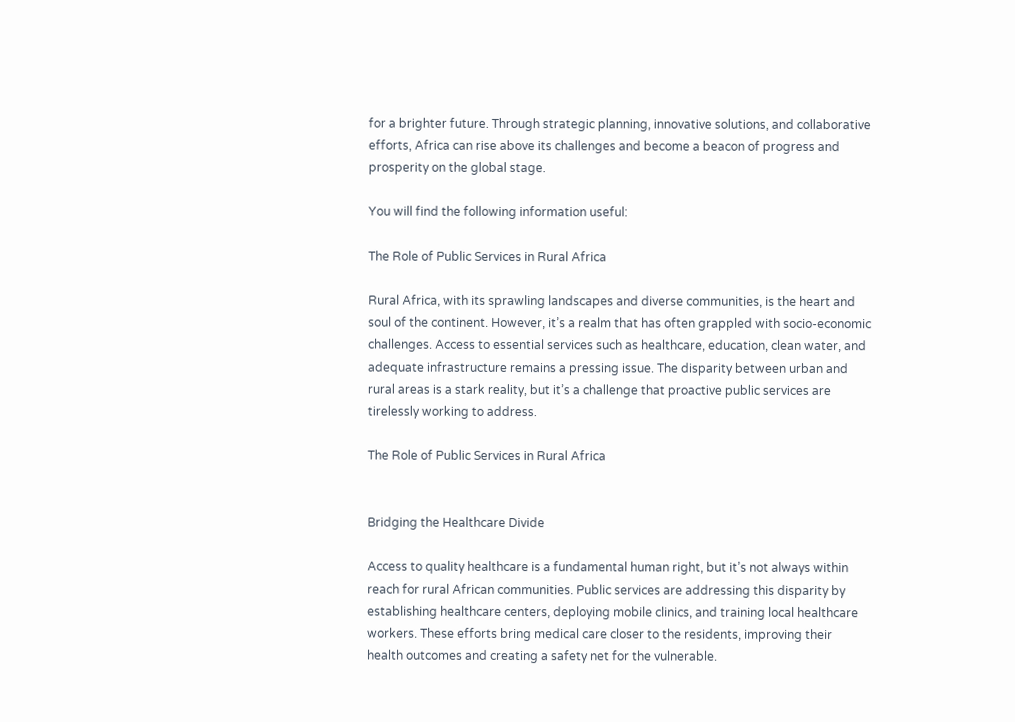for a brighter future. Through strategic planning, innovative solutions, and collaborative efforts, Africa can rise above its challenges and become a beacon of progress and prosperity on the global stage.

You will find the following information useful:

The Role of Public Services in Rural Africa

Rural Africa, with its sprawling landscapes and diverse communities, is the heart and soul of the continent. However, it’s a realm that has often grappled with socio-economic challenges. Access to essential services such as healthcare, education, clean water, and adequate infrastructure remains a pressing issue. The disparity between urban and rural areas is a stark reality, but it’s a challenge that proactive public services are tirelessly working to address.

The Role of Public Services in Rural Africa


Bridging the Healthcare Divide

Access to quality healthcare is a fundamental human right, but it’s not always within reach for rural African communities. Public services are addressing this disparity by establishing healthcare centers, deploying mobile clinics, and training local healthcare workers. These efforts bring medical care closer to the residents, improving their health outcomes and creating a safety net for the vulnerable.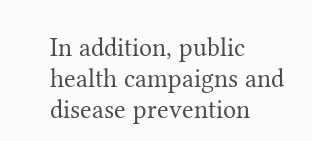In addition, public health campaigns and disease prevention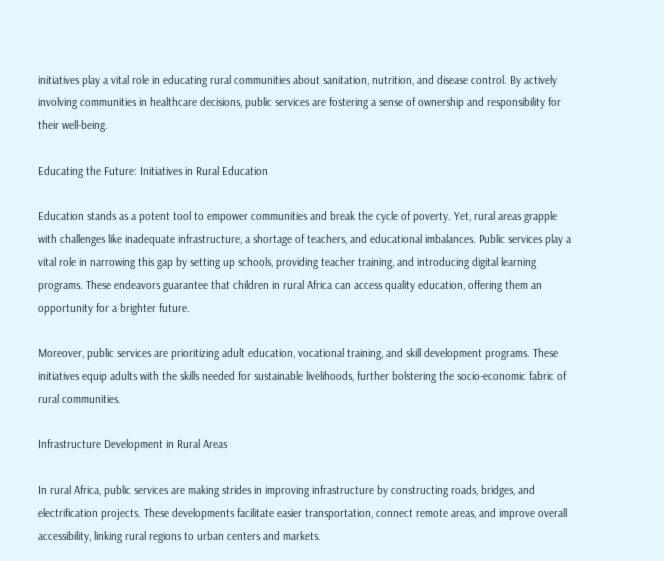initiatives play a vital role in educating rural communities about sanitation, nutrition, and disease control. By actively involving communities in healthcare decisions, public services are fostering a sense of ownership and responsibility for their well-being.

Educating the Future: Initiatives in Rural Education

Education stands as a potent tool to empower communities and break the cycle of poverty. Yet, rural areas grapple with challenges like inadequate infrastructure, a shortage of teachers, and educational imbalances. Public services play a vital role in narrowing this gap by setting up schools, providing teacher training, and introducing digital learning programs. These endeavors guarantee that children in rural Africa can access quality education, offering them an opportunity for a brighter future.

Moreover, public services are prioritizing adult education, vocational training, and skill development programs. These initiatives equip adults with the skills needed for sustainable livelihoods, further bolstering the socio-economic fabric of rural communities.

Infrastructure Development in Rural Areas

In rural Africa, public services are making strides in improving infrastructure by constructing roads, bridges, and electrification projects. These developments facilitate easier transportation, connect remote areas, and improve overall accessibility, linking rural regions to urban centers and markets.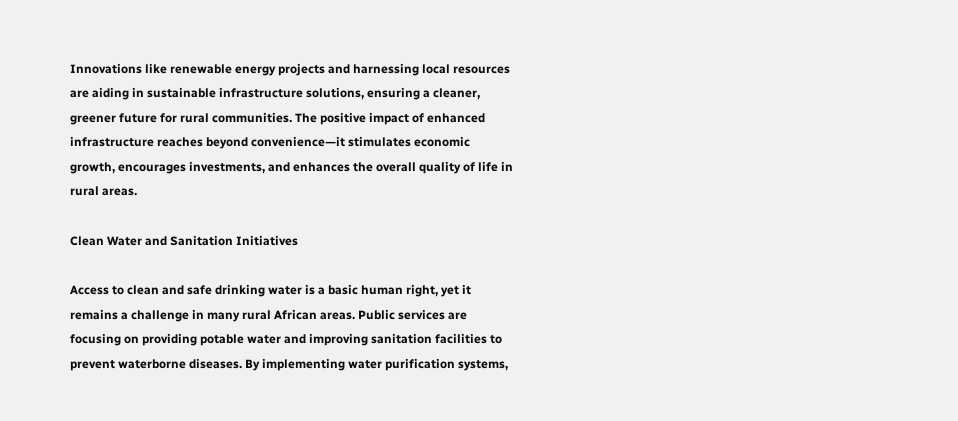Innovations like renewable energy projects and harnessing local resources are aiding in sustainable infrastructure solutions, ensuring a cleaner, greener future for rural communities. The positive impact of enhanced infrastructure reaches beyond convenience—it stimulates economic growth, encourages investments, and enhances the overall quality of life in rural areas.

Clean Water and Sanitation Initiatives

Access to clean and safe drinking water is a basic human right, yet it remains a challenge in many rural African areas. Public services are focusing on providing potable water and improving sanitation facilities to prevent waterborne diseases. By implementing water purification systems,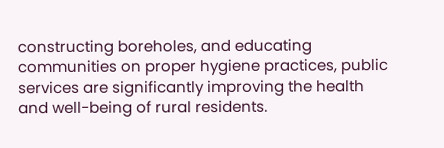constructing boreholes, and educating communities on proper hygiene practices, public services are significantly improving the health and well-being of rural residents.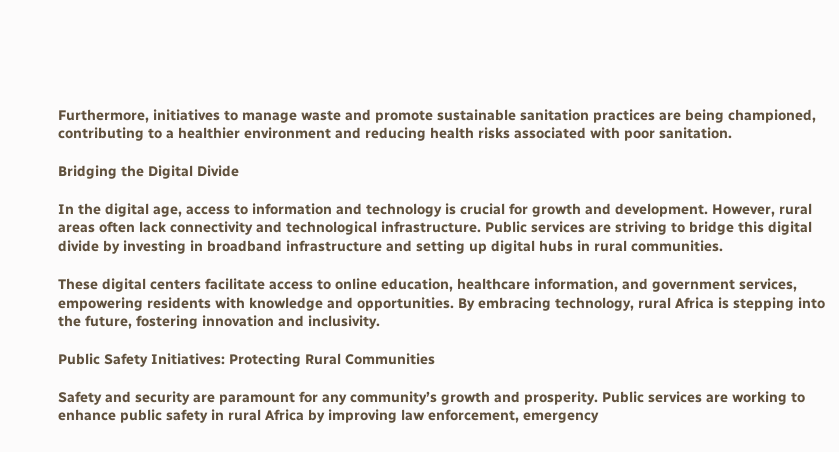Furthermore, initiatives to manage waste and promote sustainable sanitation practices are being championed, contributing to a healthier environment and reducing health risks associated with poor sanitation.

Bridging the Digital Divide

In the digital age, access to information and technology is crucial for growth and development. However, rural areas often lack connectivity and technological infrastructure. Public services are striving to bridge this digital divide by investing in broadband infrastructure and setting up digital hubs in rural communities.

These digital centers facilitate access to online education, healthcare information, and government services, empowering residents with knowledge and opportunities. By embracing technology, rural Africa is stepping into the future, fostering innovation and inclusivity.

Public Safety Initiatives: Protecting Rural Communities

Safety and security are paramount for any community’s growth and prosperity. Public services are working to enhance public safety in rural Africa by improving law enforcement, emergency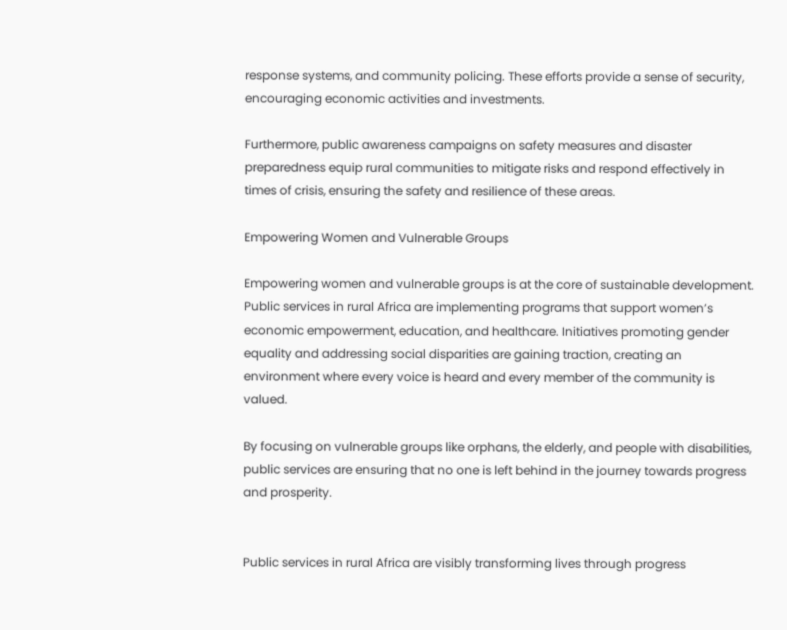response systems, and community policing. These efforts provide a sense of security, encouraging economic activities and investments.

Furthermore, public awareness campaigns on safety measures and disaster preparedness equip rural communities to mitigate risks and respond effectively in times of crisis, ensuring the safety and resilience of these areas.

Empowering Women and Vulnerable Groups

Empowering women and vulnerable groups is at the core of sustainable development. Public services in rural Africa are implementing programs that support women’s economic empowerment, education, and healthcare. Initiatives promoting gender equality and addressing social disparities are gaining traction, creating an environment where every voice is heard and every member of the community is valued.

By focusing on vulnerable groups like orphans, the elderly, and people with disabilities, public services are ensuring that no one is left behind in the journey towards progress and prosperity.


Public services in rural Africa are visibly transforming lives through progress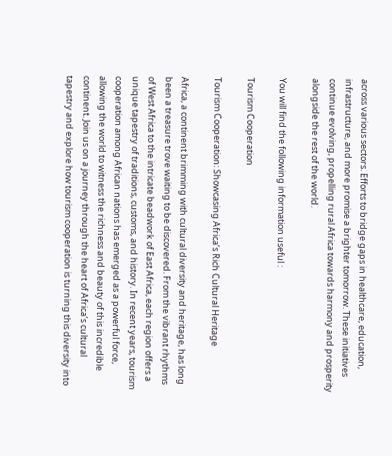across various sectors. Efforts to bridge gaps in healthcare, education, infrastructure, and more promise a brighter tomorrow. These initiatives continue evolving, propelling rural Africa towards harmony and prosperity alongside the rest of the world.

You will find the following information useful :

Tourism Cooperation

Tourism Cooperation: Showcasing Africa’s Rich Cultural Heritage

Africa, a continent brimming with cultural diversity and heritage, has long been a treasure trove waiting to be discovered. From the vibrant rhythms of West Africa to the intricate beadwork of East Africa, each region offers a unique tapestry of traditions, customs, and history. In recent years, tourism cooperation among African nations has emerged as a powerful force, allowing the world to witness the richness and beauty of this incredible continent. Join us on a journey through the heart of Africa’s cultural tapestry and explore how tourism cooperation is turning this diversity into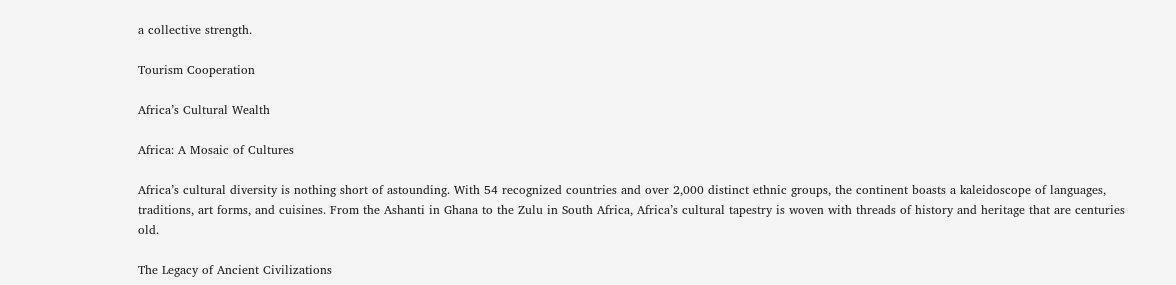a collective strength.

Tourism Cooperation

Africa’s Cultural Wealth

Africa: A Mosaic of Cultures

Africa’s cultural diversity is nothing short of astounding. With 54 recognized countries and over 2,000 distinct ethnic groups, the continent boasts a kaleidoscope of languages, traditions, art forms, and cuisines. From the Ashanti in Ghana to the Zulu in South Africa, Africa’s cultural tapestry is woven with threads of history and heritage that are centuries old.

The Legacy of Ancient Civilizations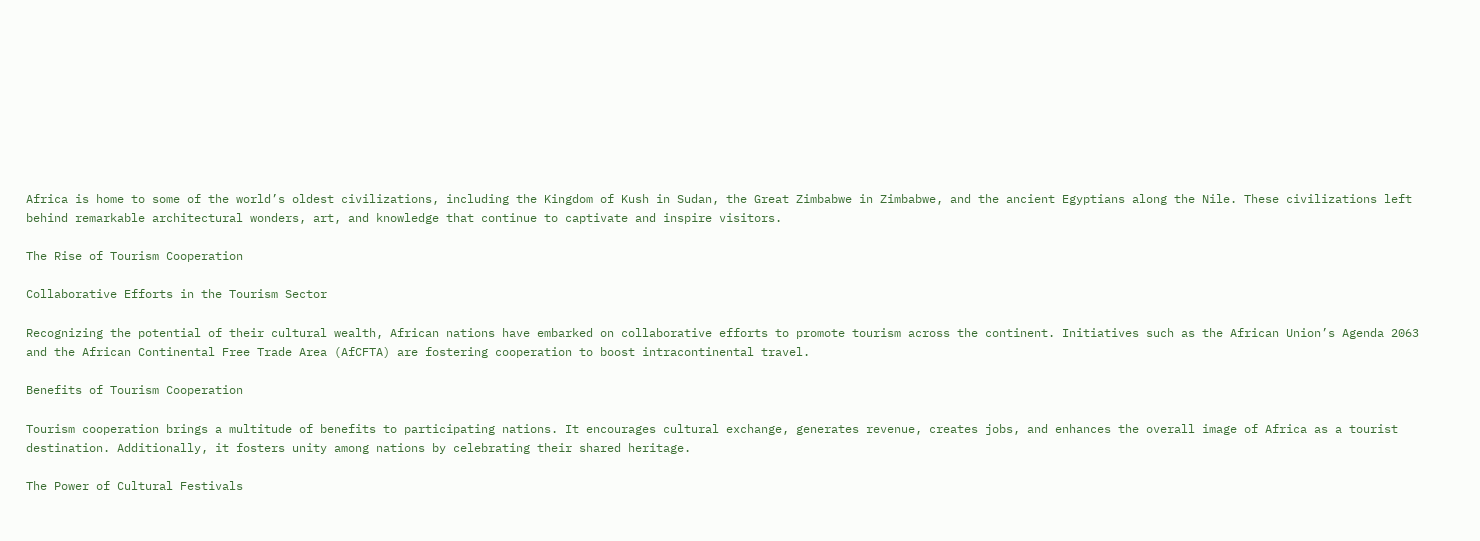Africa is home to some of the world’s oldest civilizations, including the Kingdom of Kush in Sudan, the Great Zimbabwe in Zimbabwe, and the ancient Egyptians along the Nile. These civilizations left behind remarkable architectural wonders, art, and knowledge that continue to captivate and inspire visitors.

The Rise of Tourism Cooperation

Collaborative Efforts in the Tourism Sector

Recognizing the potential of their cultural wealth, African nations have embarked on collaborative efforts to promote tourism across the continent. Initiatives such as the African Union’s Agenda 2063 and the African Continental Free Trade Area (AfCFTA) are fostering cooperation to boost intracontinental travel.

Benefits of Tourism Cooperation

Tourism cooperation brings a multitude of benefits to participating nations. It encourages cultural exchange, generates revenue, creates jobs, and enhances the overall image of Africa as a tourist destination. Additionally, it fosters unity among nations by celebrating their shared heritage.

The Power of Cultural Festivals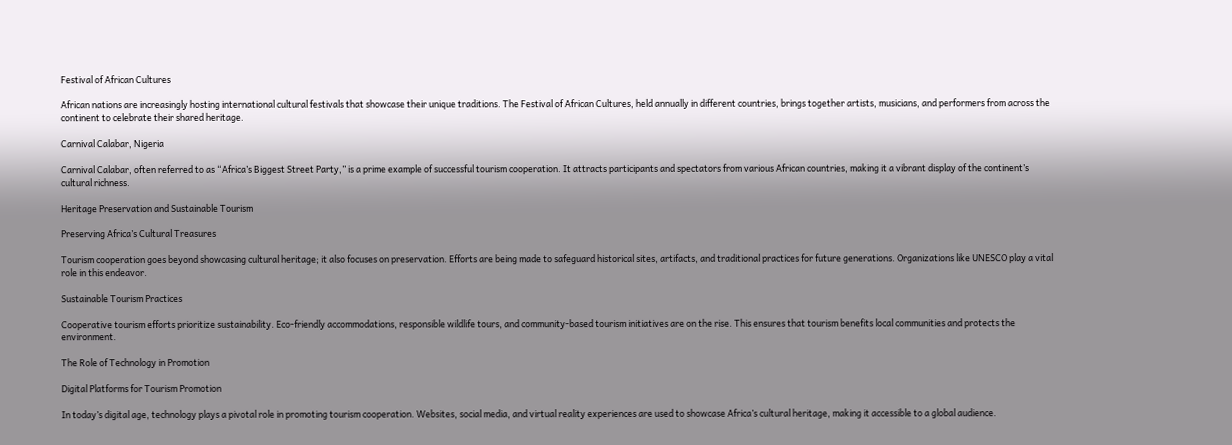Festival of African Cultures

African nations are increasingly hosting international cultural festivals that showcase their unique traditions. The Festival of African Cultures, held annually in different countries, brings together artists, musicians, and performers from across the continent to celebrate their shared heritage.

Carnival Calabar, Nigeria

Carnival Calabar, often referred to as “Africa’s Biggest Street Party,” is a prime example of successful tourism cooperation. It attracts participants and spectators from various African countries, making it a vibrant display of the continent’s cultural richness.

Heritage Preservation and Sustainable Tourism

Preserving Africa’s Cultural Treasures

Tourism cooperation goes beyond showcasing cultural heritage; it also focuses on preservation. Efforts are being made to safeguard historical sites, artifacts, and traditional practices for future generations. Organizations like UNESCO play a vital role in this endeavor.

Sustainable Tourism Practices

Cooperative tourism efforts prioritize sustainability. Eco-friendly accommodations, responsible wildlife tours, and community-based tourism initiatives are on the rise. This ensures that tourism benefits local communities and protects the environment.

The Role of Technology in Promotion

Digital Platforms for Tourism Promotion

In today’s digital age, technology plays a pivotal role in promoting tourism cooperation. Websites, social media, and virtual reality experiences are used to showcase Africa’s cultural heritage, making it accessible to a global audience.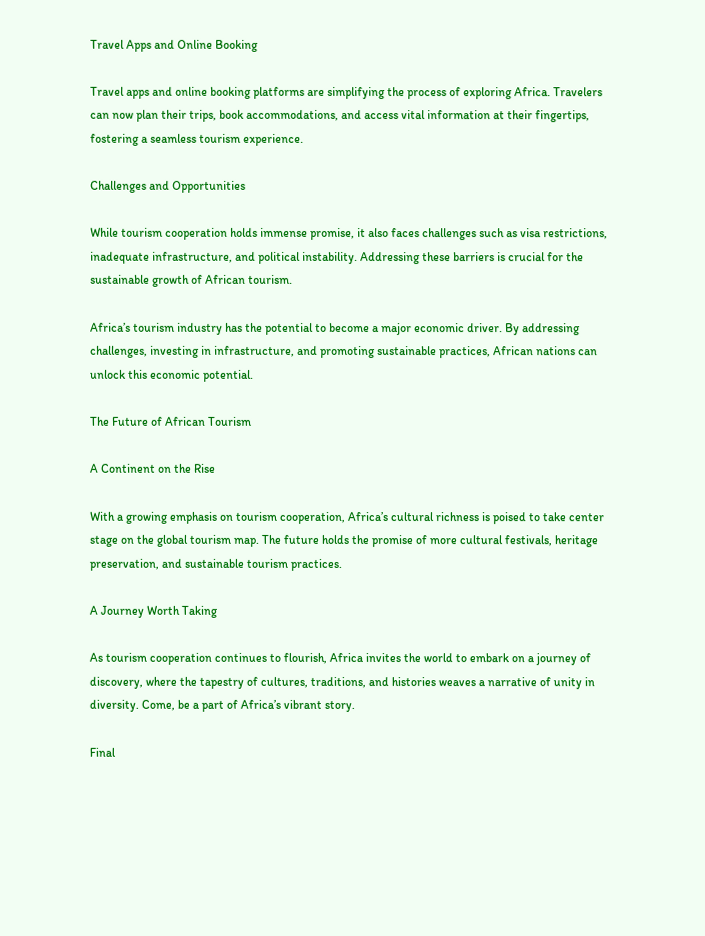Travel Apps and Online Booking

Travel apps and online booking platforms are simplifying the process of exploring Africa. Travelers can now plan their trips, book accommodations, and access vital information at their fingertips, fostering a seamless tourism experience.

Challenges and Opportunities

While tourism cooperation holds immense promise, it also faces challenges such as visa restrictions, inadequate infrastructure, and political instability. Addressing these barriers is crucial for the sustainable growth of African tourism.

Africa’s tourism industry has the potential to become a major economic driver. By addressing challenges, investing in infrastructure, and promoting sustainable practices, African nations can unlock this economic potential.

The Future of African Tourism

A Continent on the Rise

With a growing emphasis on tourism cooperation, Africa’s cultural richness is poised to take center stage on the global tourism map. The future holds the promise of more cultural festivals, heritage preservation, and sustainable tourism practices.

A Journey Worth Taking

As tourism cooperation continues to flourish, Africa invites the world to embark on a journey of discovery, where the tapestry of cultures, traditions, and histories weaves a narrative of unity in diversity. Come, be a part of Africa’s vibrant story.

Final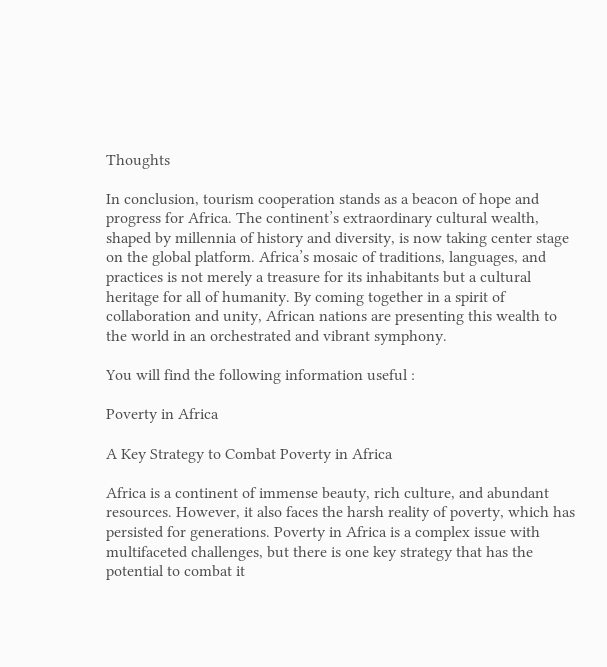Thoughts

In conclusion, tourism cooperation stands as a beacon of hope and progress for Africa. The continent’s extraordinary cultural wealth, shaped by millennia of history and diversity, is now taking center stage on the global platform. Africa’s mosaic of traditions, languages, and practices is not merely a treasure for its inhabitants but a cultural heritage for all of humanity. By coming together in a spirit of collaboration and unity, African nations are presenting this wealth to the world in an orchestrated and vibrant symphony.

You will find the following information useful :

Poverty in Africa

A Key Strategy to Combat Poverty in Africa

Africa is a continent of immense beauty, rich culture, and abundant resources. However, it also faces the harsh reality of poverty, which has persisted for generations. Poverty in Africa is a complex issue with multifaceted challenges, but there is one key strategy that has the potential to combat it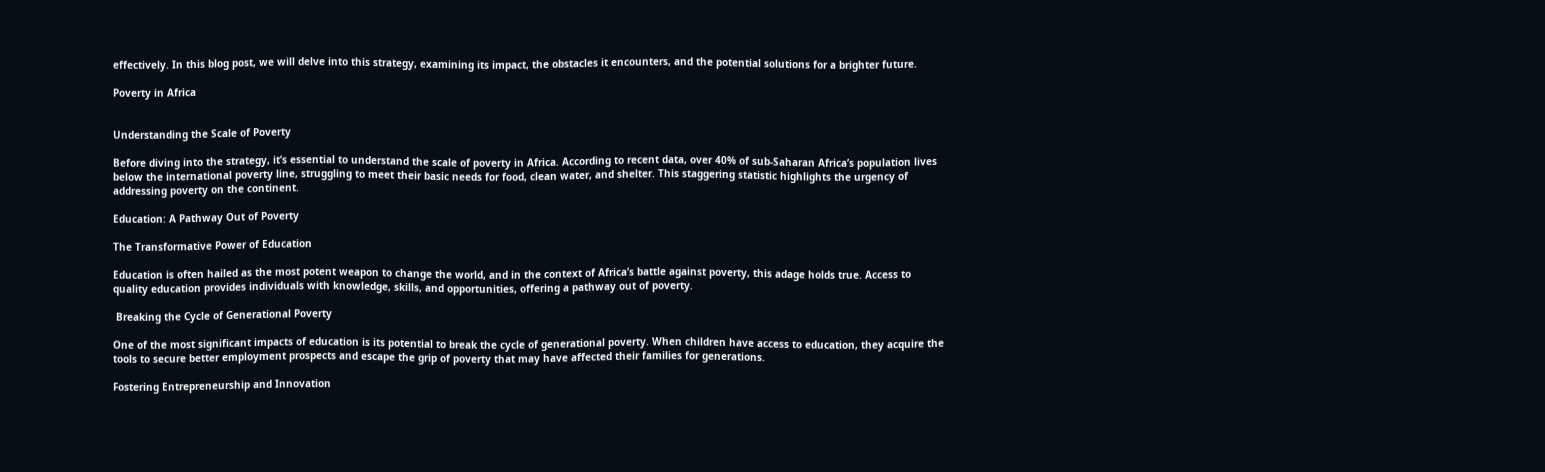effectively. In this blog post, we will delve into this strategy, examining its impact, the obstacles it encounters, and the potential solutions for a brighter future.

Poverty in Africa


Understanding the Scale of Poverty

Before diving into the strategy, it’s essential to understand the scale of poverty in Africa. According to recent data, over 40% of sub-Saharan Africa’s population lives below the international poverty line, struggling to meet their basic needs for food, clean water, and shelter. This staggering statistic highlights the urgency of addressing poverty on the continent.

Education: A Pathway Out of Poverty

The Transformative Power of Education

Education is often hailed as the most potent weapon to change the world, and in the context of Africa’s battle against poverty, this adage holds true. Access to quality education provides individuals with knowledge, skills, and opportunities, offering a pathway out of poverty.

 Breaking the Cycle of Generational Poverty

One of the most significant impacts of education is its potential to break the cycle of generational poverty. When children have access to education, they acquire the tools to secure better employment prospects and escape the grip of poverty that may have affected their families for generations.

Fostering Entrepreneurship and Innovation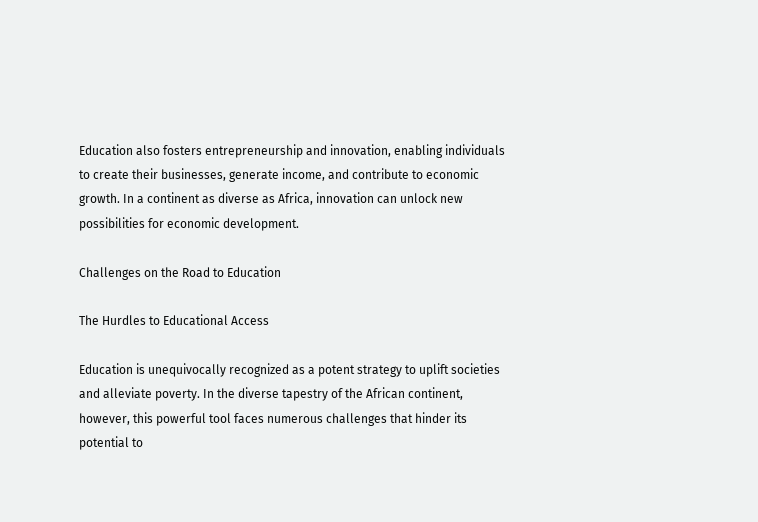Education also fosters entrepreneurship and innovation, enabling individuals to create their businesses, generate income, and contribute to economic growth. In a continent as diverse as Africa, innovation can unlock new possibilities for economic development.

Challenges on the Road to Education

The Hurdles to Educational Access

Education is unequivocally recognized as a potent strategy to uplift societies and alleviate poverty. In the diverse tapestry of the African continent, however, this powerful tool faces numerous challenges that hinder its potential to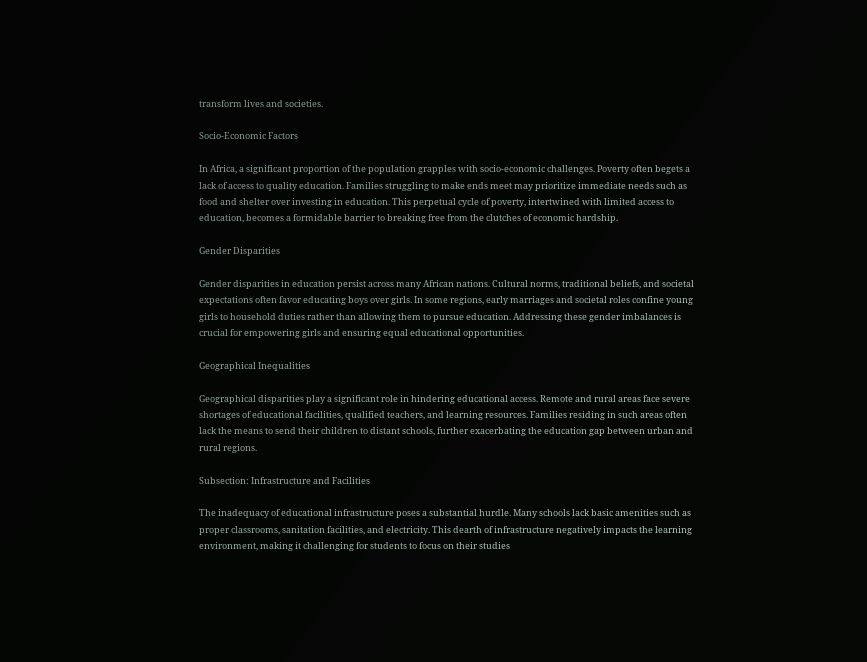transform lives and societies.

Socio-Economic Factors

In Africa, a significant proportion of the population grapples with socio-economic challenges. Poverty often begets a lack of access to quality education. Families struggling to make ends meet may prioritize immediate needs such as food and shelter over investing in education. This perpetual cycle of poverty, intertwined with limited access to education, becomes a formidable barrier to breaking free from the clutches of economic hardship.

Gender Disparities

Gender disparities in education persist across many African nations. Cultural norms, traditional beliefs, and societal expectations often favor educating boys over girls. In some regions, early marriages and societal roles confine young girls to household duties rather than allowing them to pursue education. Addressing these gender imbalances is crucial for empowering girls and ensuring equal educational opportunities.

Geographical Inequalities

Geographical disparities play a significant role in hindering educational access. Remote and rural areas face severe shortages of educational facilities, qualified teachers, and learning resources. Families residing in such areas often lack the means to send their children to distant schools, further exacerbating the education gap between urban and rural regions.

Subsection: Infrastructure and Facilities

The inadequacy of educational infrastructure poses a substantial hurdle. Many schools lack basic amenities such as proper classrooms, sanitation facilities, and electricity. This dearth of infrastructure negatively impacts the learning environment, making it challenging for students to focus on their studies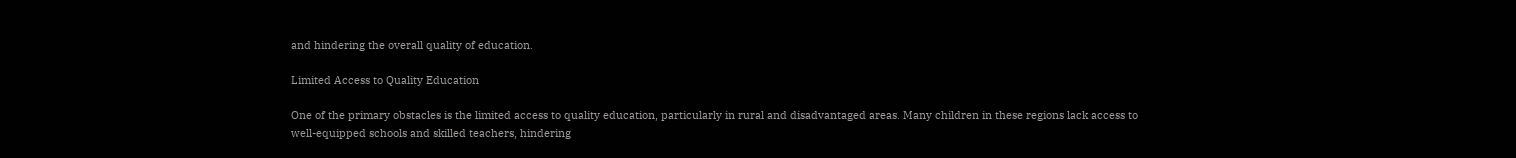and hindering the overall quality of education.

Limited Access to Quality Education

One of the primary obstacles is the limited access to quality education, particularly in rural and disadvantaged areas. Many children in these regions lack access to well-equipped schools and skilled teachers, hindering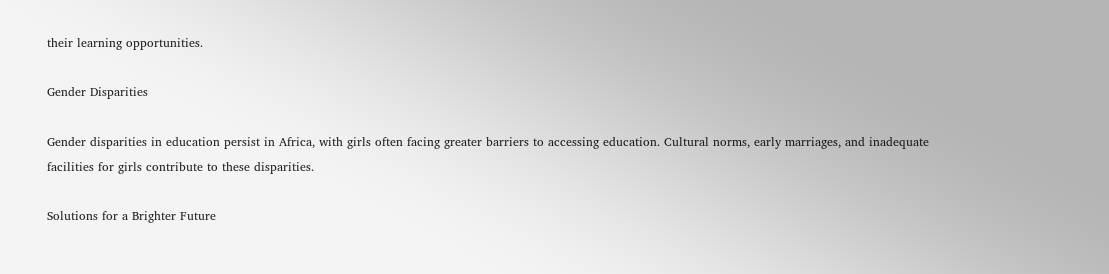their learning opportunities.

Gender Disparities

Gender disparities in education persist in Africa, with girls often facing greater barriers to accessing education. Cultural norms, early marriages, and inadequate facilities for girls contribute to these disparities.

Solutions for a Brighter Future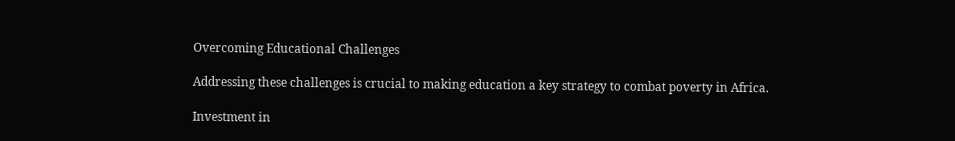Overcoming Educational Challenges

Addressing these challenges is crucial to making education a key strategy to combat poverty in Africa.

Investment in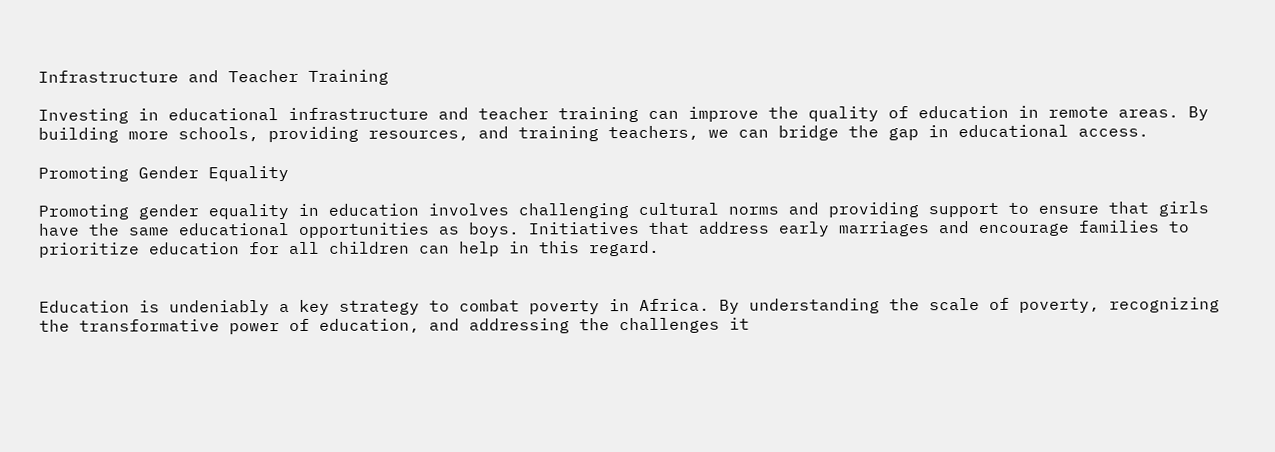Infrastructure and Teacher Training

Investing in educational infrastructure and teacher training can improve the quality of education in remote areas. By building more schools, providing resources, and training teachers, we can bridge the gap in educational access.

Promoting Gender Equality

Promoting gender equality in education involves challenging cultural norms and providing support to ensure that girls have the same educational opportunities as boys. Initiatives that address early marriages and encourage families to prioritize education for all children can help in this regard.


Education is undeniably a key strategy to combat poverty in Africa. By understanding the scale of poverty, recognizing the transformative power of education, and addressing the challenges it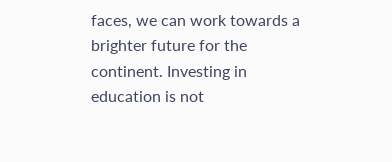faces, we can work towards a brighter future for the continent. Investing in education is not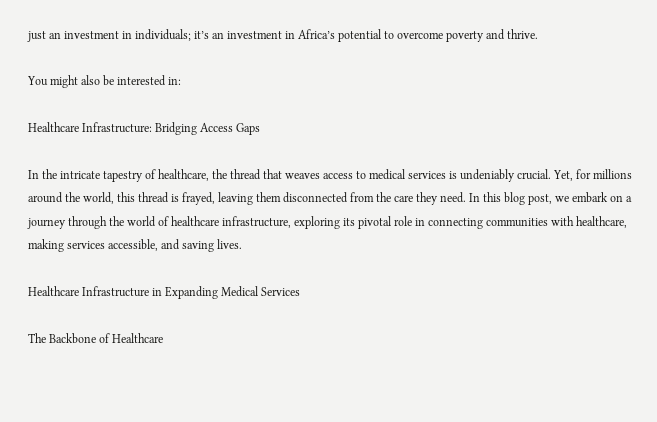just an investment in individuals; it’s an investment in Africa’s potential to overcome poverty and thrive.

You might also be interested in:

Healthcare Infrastructure: Bridging Access Gaps

In the intricate tapestry of healthcare, the thread that weaves access to medical services is undeniably crucial. Yet, for millions around the world, this thread is frayed, leaving them disconnected from the care they need. In this blog post, we embark on a journey through the world of healthcare infrastructure, exploring its pivotal role in connecting communities with healthcare, making services accessible, and saving lives.

Healthcare Infrastructure in Expanding Medical Services

The Backbone of Healthcare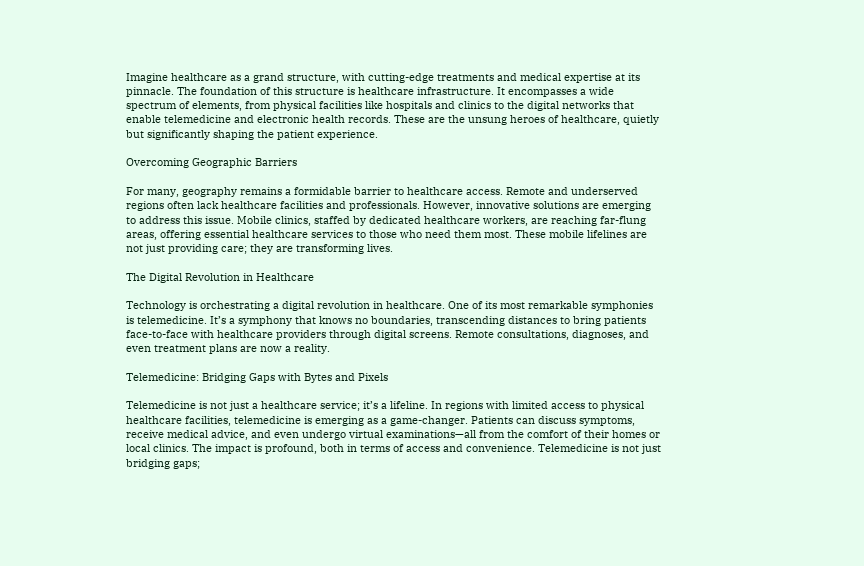Imagine healthcare as a grand structure, with cutting-edge treatments and medical expertise at its pinnacle. The foundation of this structure is healthcare infrastructure. It encompasses a wide spectrum of elements, from physical facilities like hospitals and clinics to the digital networks that enable telemedicine and electronic health records. These are the unsung heroes of healthcare, quietly but significantly shaping the patient experience.

Overcoming Geographic Barriers

For many, geography remains a formidable barrier to healthcare access. Remote and underserved regions often lack healthcare facilities and professionals. However, innovative solutions are emerging to address this issue. Mobile clinics, staffed by dedicated healthcare workers, are reaching far-flung areas, offering essential healthcare services to those who need them most. These mobile lifelines are not just providing care; they are transforming lives.

The Digital Revolution in Healthcare

Technology is orchestrating a digital revolution in healthcare. One of its most remarkable symphonies is telemedicine. It’s a symphony that knows no boundaries, transcending distances to bring patients face-to-face with healthcare providers through digital screens. Remote consultations, diagnoses, and even treatment plans are now a reality.

Telemedicine: Bridging Gaps with Bytes and Pixels

Telemedicine is not just a healthcare service; it’s a lifeline. In regions with limited access to physical healthcare facilities, telemedicine is emerging as a game-changer. Patients can discuss symptoms, receive medical advice, and even undergo virtual examinations—all from the comfort of their homes or local clinics. The impact is profound, both in terms of access and convenience. Telemedicine is not just bridging gaps;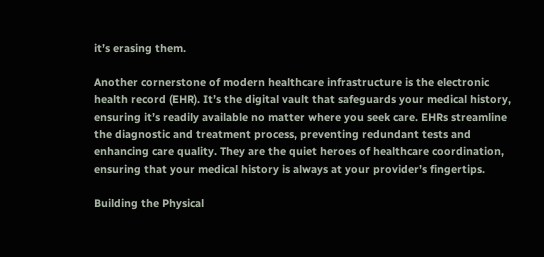it’s erasing them.

Another cornerstone of modern healthcare infrastructure is the electronic health record (EHR). It’s the digital vault that safeguards your medical history, ensuring it’s readily available no matter where you seek care. EHRs streamline the diagnostic and treatment process, preventing redundant tests and enhancing care quality. They are the quiet heroes of healthcare coordination, ensuring that your medical history is always at your provider’s fingertips.

Building the Physical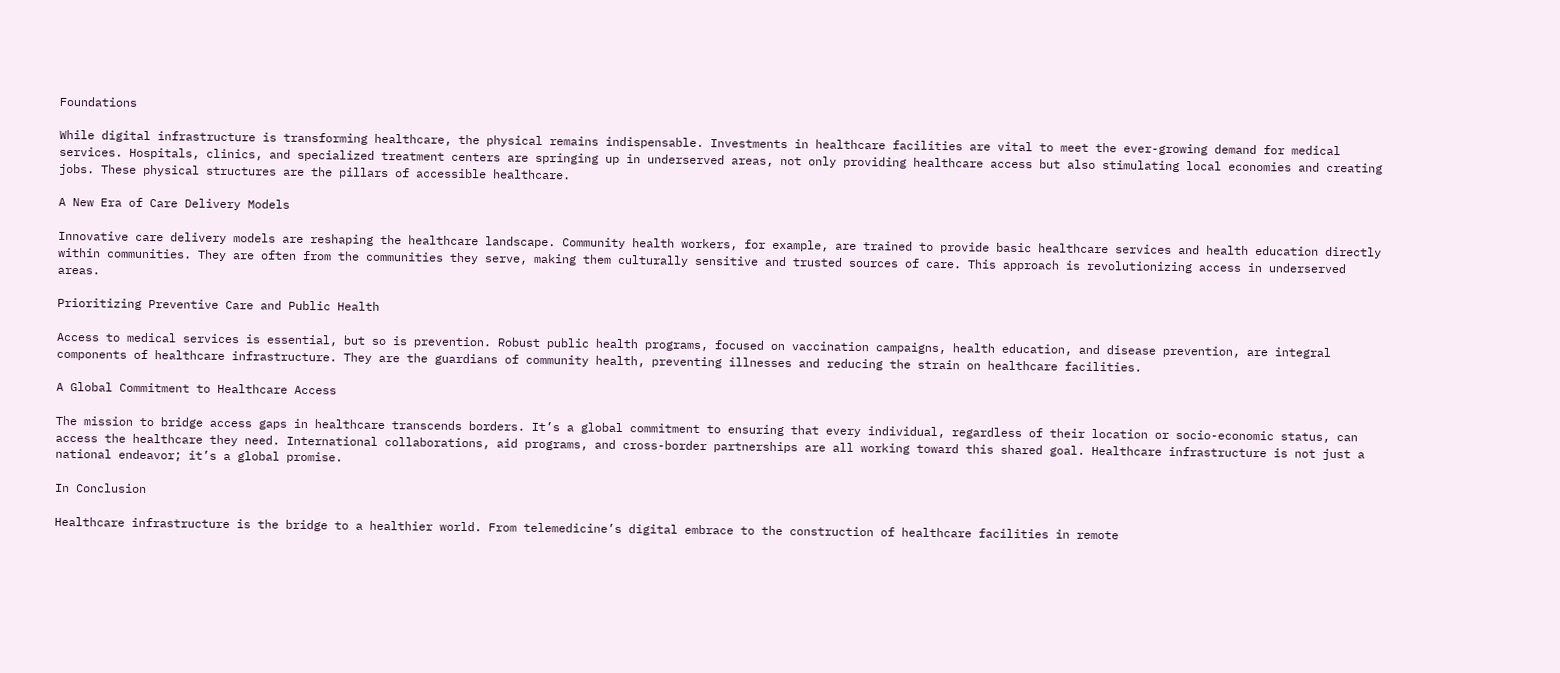Foundations

While digital infrastructure is transforming healthcare, the physical remains indispensable. Investments in healthcare facilities are vital to meet the ever-growing demand for medical services. Hospitals, clinics, and specialized treatment centers are springing up in underserved areas, not only providing healthcare access but also stimulating local economies and creating jobs. These physical structures are the pillars of accessible healthcare.

A New Era of Care Delivery Models

Innovative care delivery models are reshaping the healthcare landscape. Community health workers, for example, are trained to provide basic healthcare services and health education directly within communities. They are often from the communities they serve, making them culturally sensitive and trusted sources of care. This approach is revolutionizing access in underserved areas.

Prioritizing Preventive Care and Public Health

Access to medical services is essential, but so is prevention. Robust public health programs, focused on vaccination campaigns, health education, and disease prevention, are integral components of healthcare infrastructure. They are the guardians of community health, preventing illnesses and reducing the strain on healthcare facilities.

A Global Commitment to Healthcare Access

The mission to bridge access gaps in healthcare transcends borders. It’s a global commitment to ensuring that every individual, regardless of their location or socio-economic status, can access the healthcare they need. International collaborations, aid programs, and cross-border partnerships are all working toward this shared goal. Healthcare infrastructure is not just a national endeavor; it’s a global promise.

In Conclusion

Healthcare infrastructure is the bridge to a healthier world. From telemedicine’s digital embrace to the construction of healthcare facilities in remote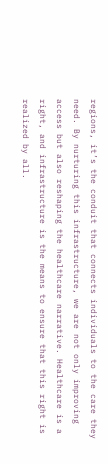regions, it’s the conduit that connects individuals to the care they need. By nurturing this infrastructure, we are not only improving access but also reshaping the healthcare narrative. Healthcare is a right, and infrastructure is the means to ensure that this right is realized by all.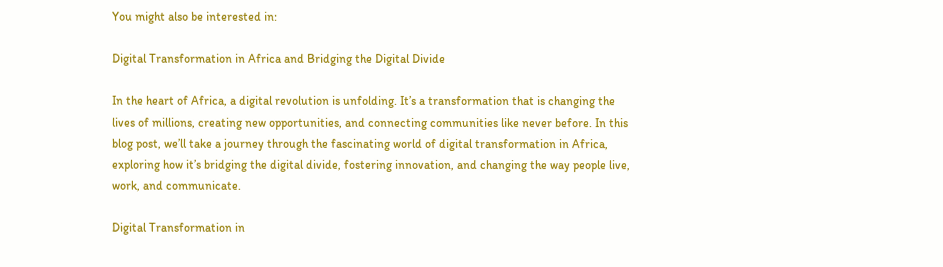You might also be interested in:

Digital Transformation in Africa and Bridging the Digital Divide

In the heart of Africa, a digital revolution is unfolding. It’s a transformation that is changing the lives of millions, creating new opportunities, and connecting communities like never before. In this blog post, we’ll take a journey through the fascinating world of digital transformation in Africa, exploring how it’s bridging the digital divide, fostering innovation, and changing the way people live, work, and communicate.

Digital Transformation in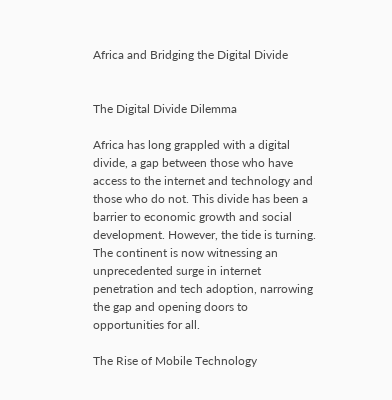Africa and Bridging the Digital Divide


The Digital Divide Dilemma

Africa has long grappled with a digital divide, a gap between those who have access to the internet and technology and those who do not. This divide has been a barrier to economic growth and social development. However, the tide is turning. The continent is now witnessing an unprecedented surge in internet penetration and tech adoption, narrowing the gap and opening doors to opportunities for all.

The Rise of Mobile Technology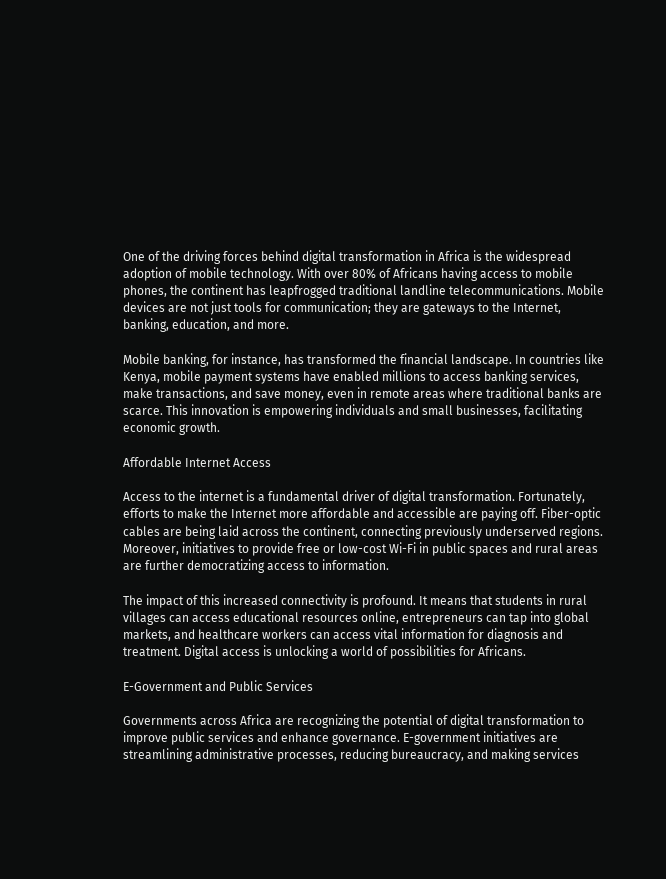One of the driving forces behind digital transformation in Africa is the widespread adoption of mobile technology. With over 80% of Africans having access to mobile phones, the continent has leapfrogged traditional landline telecommunications. Mobile devices are not just tools for communication; they are gateways to the Internet, banking, education, and more.

Mobile banking, for instance, has transformed the financial landscape. In countries like Kenya, mobile payment systems have enabled millions to access banking services, make transactions, and save money, even in remote areas where traditional banks are scarce. This innovation is empowering individuals and small businesses, facilitating economic growth.

Affordable Internet Access

Access to the internet is a fundamental driver of digital transformation. Fortunately, efforts to make the Internet more affordable and accessible are paying off. Fiber-optic cables are being laid across the continent, connecting previously underserved regions. Moreover, initiatives to provide free or low-cost Wi-Fi in public spaces and rural areas are further democratizing access to information.

The impact of this increased connectivity is profound. It means that students in rural villages can access educational resources online, entrepreneurs can tap into global markets, and healthcare workers can access vital information for diagnosis and treatment. Digital access is unlocking a world of possibilities for Africans.

E-Government and Public Services

Governments across Africa are recognizing the potential of digital transformation to improve public services and enhance governance. E-government initiatives are streamlining administrative processes, reducing bureaucracy, and making services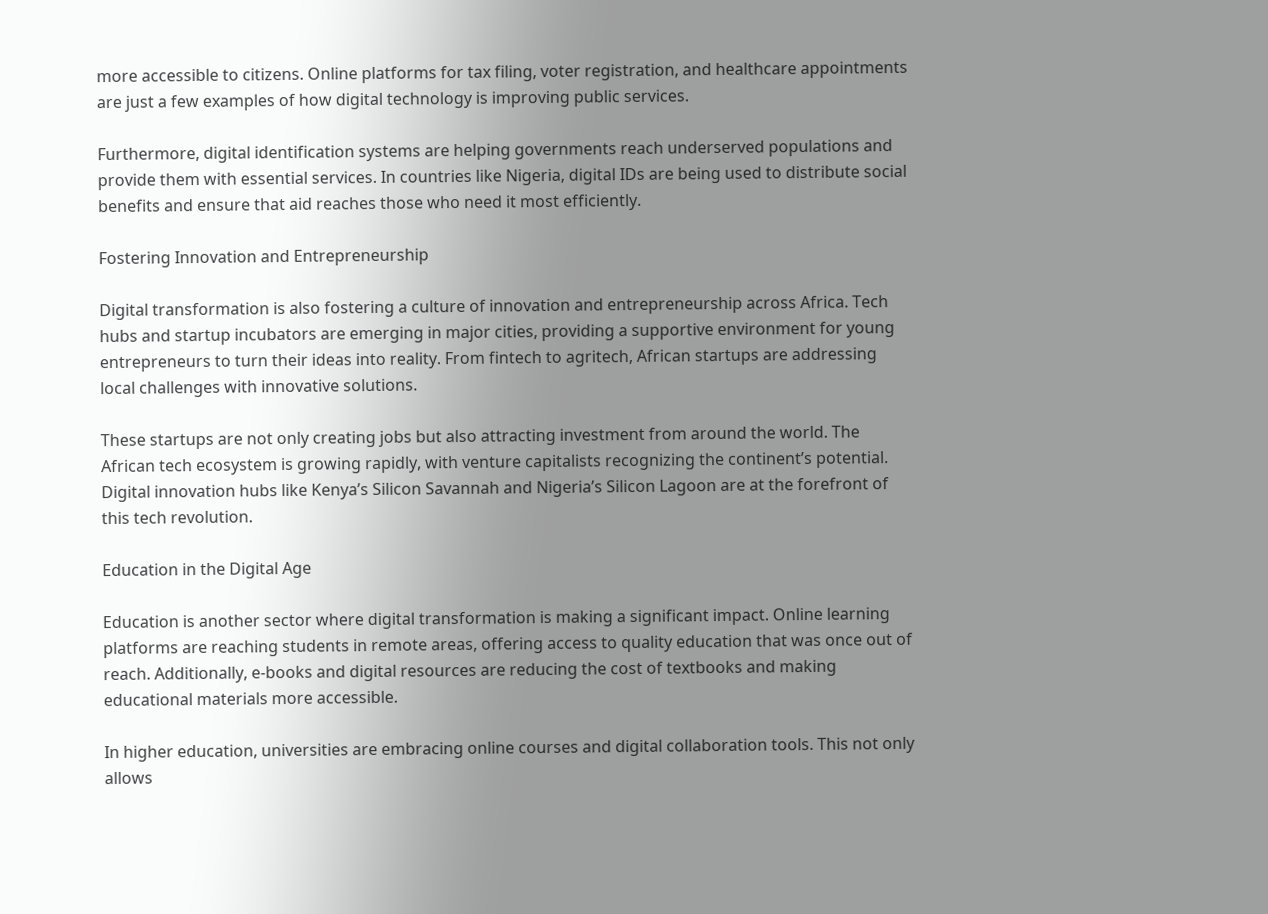more accessible to citizens. Online platforms for tax filing, voter registration, and healthcare appointments are just a few examples of how digital technology is improving public services.

Furthermore, digital identification systems are helping governments reach underserved populations and provide them with essential services. In countries like Nigeria, digital IDs are being used to distribute social benefits and ensure that aid reaches those who need it most efficiently.

Fostering Innovation and Entrepreneurship

Digital transformation is also fostering a culture of innovation and entrepreneurship across Africa. Tech hubs and startup incubators are emerging in major cities, providing a supportive environment for young entrepreneurs to turn their ideas into reality. From fintech to agritech, African startups are addressing local challenges with innovative solutions.

These startups are not only creating jobs but also attracting investment from around the world. The African tech ecosystem is growing rapidly, with venture capitalists recognizing the continent’s potential. Digital innovation hubs like Kenya’s Silicon Savannah and Nigeria’s Silicon Lagoon are at the forefront of this tech revolution.

Education in the Digital Age

Education is another sector where digital transformation is making a significant impact. Online learning platforms are reaching students in remote areas, offering access to quality education that was once out of reach. Additionally, e-books and digital resources are reducing the cost of textbooks and making educational materials more accessible.

In higher education, universities are embracing online courses and digital collaboration tools. This not only allows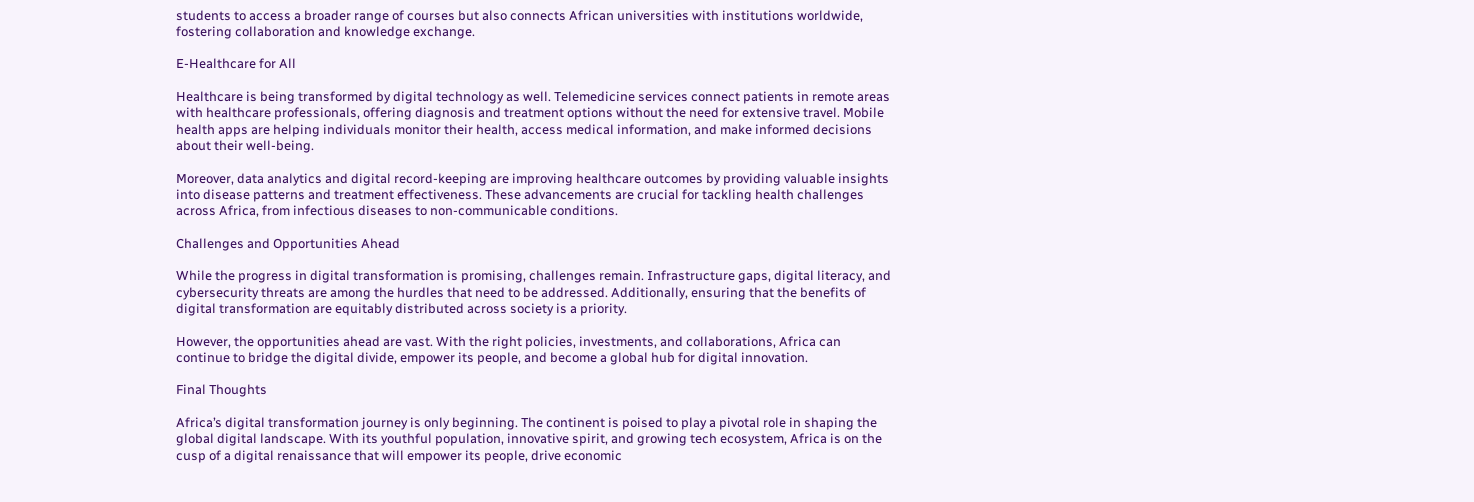students to access a broader range of courses but also connects African universities with institutions worldwide, fostering collaboration and knowledge exchange.

E-Healthcare for All

Healthcare is being transformed by digital technology as well. Telemedicine services connect patients in remote areas with healthcare professionals, offering diagnosis and treatment options without the need for extensive travel. Mobile health apps are helping individuals monitor their health, access medical information, and make informed decisions about their well-being.

Moreover, data analytics and digital record-keeping are improving healthcare outcomes by providing valuable insights into disease patterns and treatment effectiveness. These advancements are crucial for tackling health challenges across Africa, from infectious diseases to non-communicable conditions.

Challenges and Opportunities Ahead

While the progress in digital transformation is promising, challenges remain. Infrastructure gaps, digital literacy, and cybersecurity threats are among the hurdles that need to be addressed. Additionally, ensuring that the benefits of digital transformation are equitably distributed across society is a priority.

However, the opportunities ahead are vast. With the right policies, investments, and collaborations, Africa can continue to bridge the digital divide, empower its people, and become a global hub for digital innovation.

Final Thoughts

Africa’s digital transformation journey is only beginning. The continent is poised to play a pivotal role in shaping the global digital landscape. With its youthful population, innovative spirit, and growing tech ecosystem, Africa is on the cusp of a digital renaissance that will empower its people, drive economic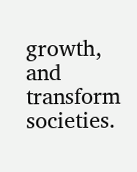growth, and transform societies.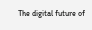The digital future of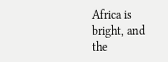Africa is bright, and the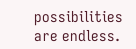possibilities are endless.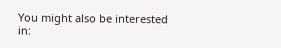You might also be interested in: